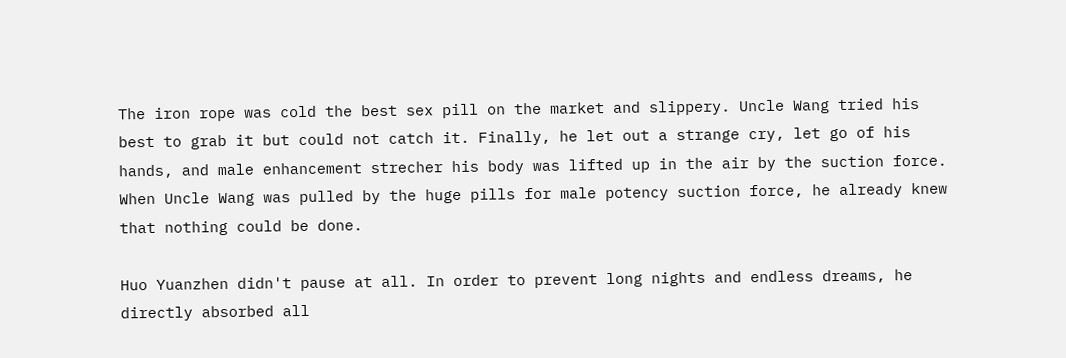The iron rope was cold the best sex pill on the market and slippery. Uncle Wang tried his best to grab it but could not catch it. Finally, he let out a strange cry, let go of his hands, and male enhancement strecher his body was lifted up in the air by the suction force. When Uncle Wang was pulled by the huge pills for male potency suction force, he already knew that nothing could be done.

Huo Yuanzhen didn't pause at all. In order to prevent long nights and endless dreams, he directly absorbed all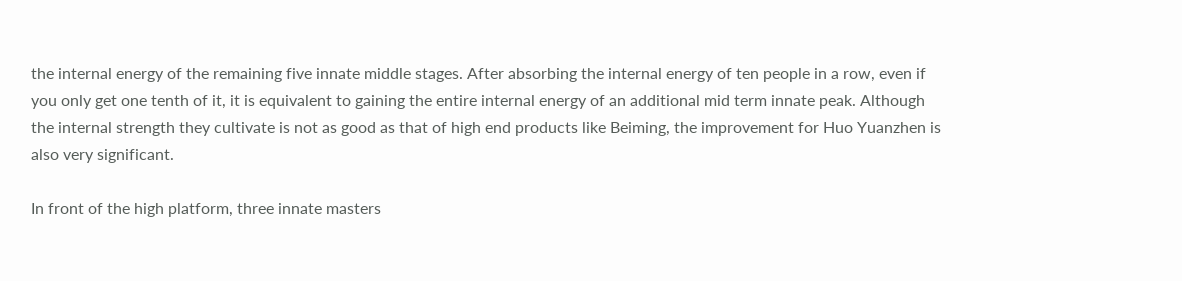the internal energy of the remaining five innate middle stages. After absorbing the internal energy of ten people in a row, even if you only get one tenth of it, it is equivalent to gaining the entire internal energy of an additional mid term innate peak. Although the internal strength they cultivate is not as good as that of high end products like Beiming, the improvement for Huo Yuanzhen is also very significant.

In front of the high platform, three innate masters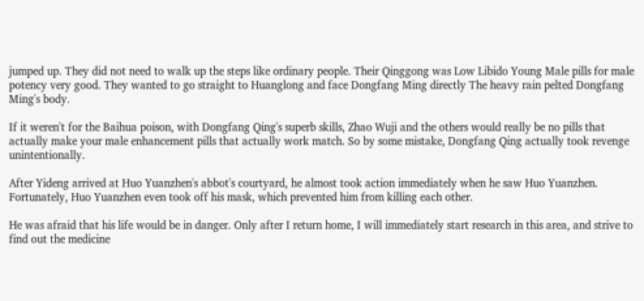jumped up. They did not need to walk up the steps like ordinary people. Their Qinggong was Low Libido Young Male pills for male potency very good. They wanted to go straight to Huanglong and face Dongfang Ming directly The heavy rain pelted Dongfang Ming's body.

If it weren't for the Baihua poison, with Dongfang Qing's superb skills, Zhao Wuji and the others would really be no pills that actually make your male enhancement pills that actually work match. So by some mistake, Dongfang Qing actually took revenge unintentionally.

After Yideng arrived at Huo Yuanzhen's abbot's courtyard, he almost took action immediately when he saw Huo Yuanzhen. Fortunately, Huo Yuanzhen even took off his mask, which prevented him from killing each other.

He was afraid that his life would be in danger. Only after I return home, I will immediately start research in this area, and strive to find out the medicine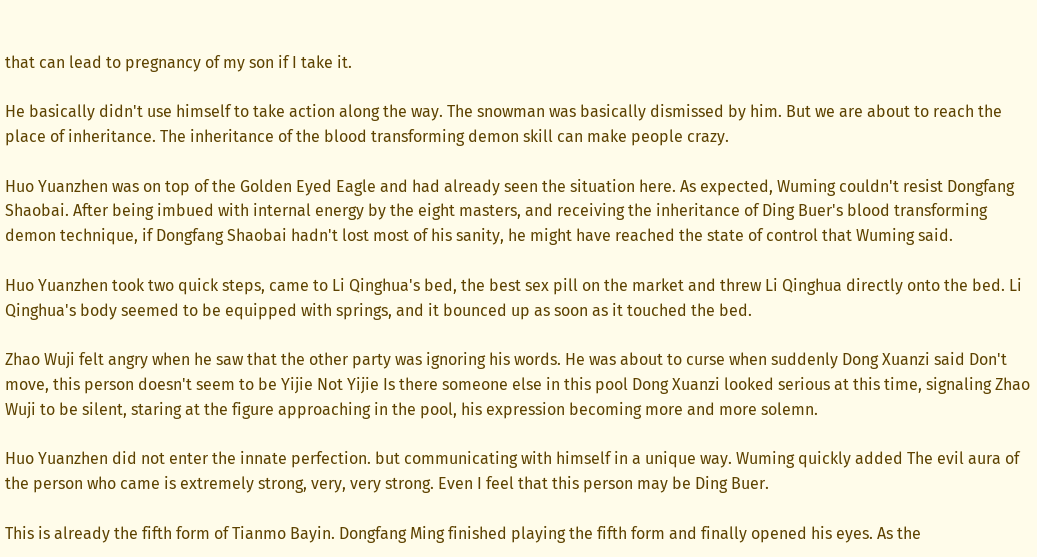that can lead to pregnancy of my son if I take it.

He basically didn't use himself to take action along the way. The snowman was basically dismissed by him. But we are about to reach the place of inheritance. The inheritance of the blood transforming demon skill can make people crazy.

Huo Yuanzhen was on top of the Golden Eyed Eagle and had already seen the situation here. As expected, Wuming couldn't resist Dongfang Shaobai. After being imbued with internal energy by the eight masters, and receiving the inheritance of Ding Buer's blood transforming demon technique, if Dongfang Shaobai hadn't lost most of his sanity, he might have reached the state of control that Wuming said.

Huo Yuanzhen took two quick steps, came to Li Qinghua's bed, the best sex pill on the market and threw Li Qinghua directly onto the bed. Li Qinghua's body seemed to be equipped with springs, and it bounced up as soon as it touched the bed.

Zhao Wuji felt angry when he saw that the other party was ignoring his words. He was about to curse when suddenly Dong Xuanzi said Don't move, this person doesn't seem to be Yijie Not Yijie Is there someone else in this pool Dong Xuanzi looked serious at this time, signaling Zhao Wuji to be silent, staring at the figure approaching in the pool, his expression becoming more and more solemn.

Huo Yuanzhen did not enter the innate perfection. but communicating with himself in a unique way. Wuming quickly added The evil aura of the person who came is extremely strong, very, very strong. Even I feel that this person may be Ding Buer.

This is already the fifth form of Tianmo Bayin. Dongfang Ming finished playing the fifth form and finally opened his eyes. As the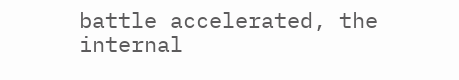battle accelerated, the internal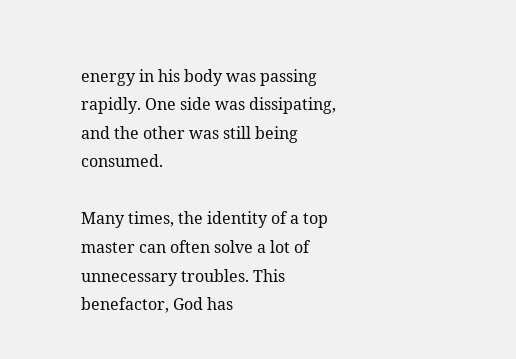energy in his body was passing rapidly. One side was dissipating, and the other was still being consumed.

Many times, the identity of a top master can often solve a lot of unnecessary troubles. This benefactor, God has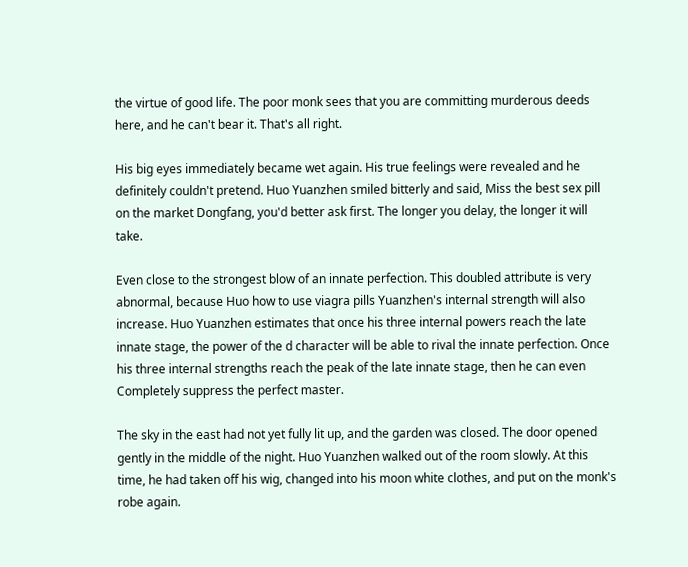the virtue of good life. The poor monk sees that you are committing murderous deeds here, and he can't bear it. That's all right.

His big eyes immediately became wet again. His true feelings were revealed and he definitely couldn't pretend. Huo Yuanzhen smiled bitterly and said, Miss the best sex pill on the market Dongfang, you'd better ask first. The longer you delay, the longer it will take.

Even close to the strongest blow of an innate perfection. This doubled attribute is very abnormal, because Huo how to use viagra pills Yuanzhen's internal strength will also increase. Huo Yuanzhen estimates that once his three internal powers reach the late innate stage, the power of the d character will be able to rival the innate perfection. Once his three internal strengths reach the peak of the late innate stage, then he can even Completely suppress the perfect master.

The sky in the east had not yet fully lit up, and the garden was closed. The door opened gently in the middle of the night. Huo Yuanzhen walked out of the room slowly. At this time, he had taken off his wig, changed into his moon white clothes, and put on the monk's robe again.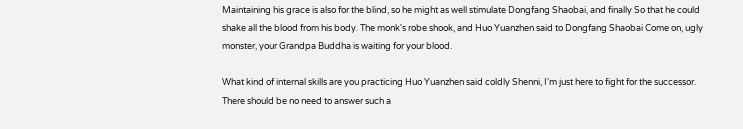Maintaining his grace is also for the blind, so he might as well stimulate Dongfang Shaobai, and finally So that he could shake all the blood from his body. The monk's robe shook, and Huo Yuanzhen said to Dongfang Shaobai Come on, ugly monster, your Grandpa Buddha is waiting for your blood.

What kind of internal skills are you practicing Huo Yuanzhen said coldly Shenni, I'm just here to fight for the successor. There should be no need to answer such a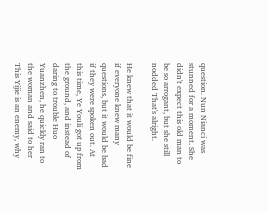question. Nun Nianci was stunned for a moment. She didn't expect this old man to be so arrogant, but she still nodded That's alright.

He knew that it would be fine if everyone knew many questions, but it would be bad if they were spoken out. At this time, Ye Youli got up from the ground, and instead of daring to trouble Huo Yuanzhen, he quickly ran to the woman and said to her This Yijie is an enemy, why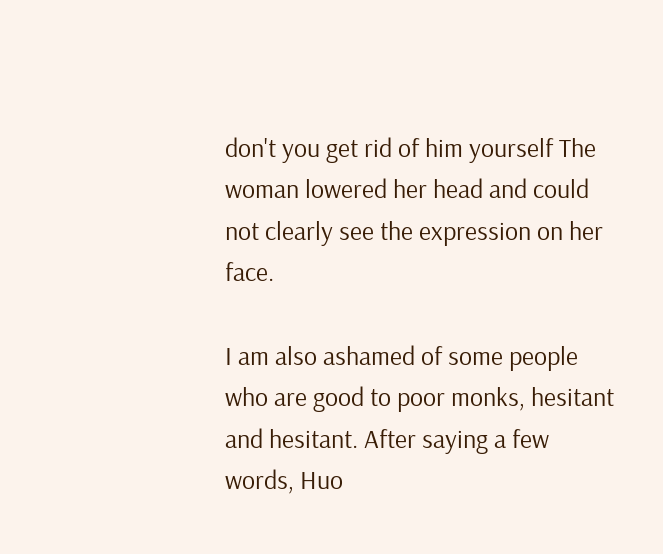don't you get rid of him yourself The woman lowered her head and could not clearly see the expression on her face.

I am also ashamed of some people who are good to poor monks, hesitant and hesitant. After saying a few words, Huo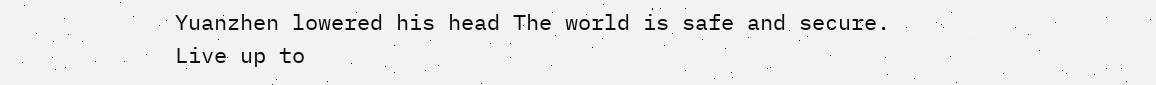Yuanzhen lowered his head The world is safe and secure. Live up to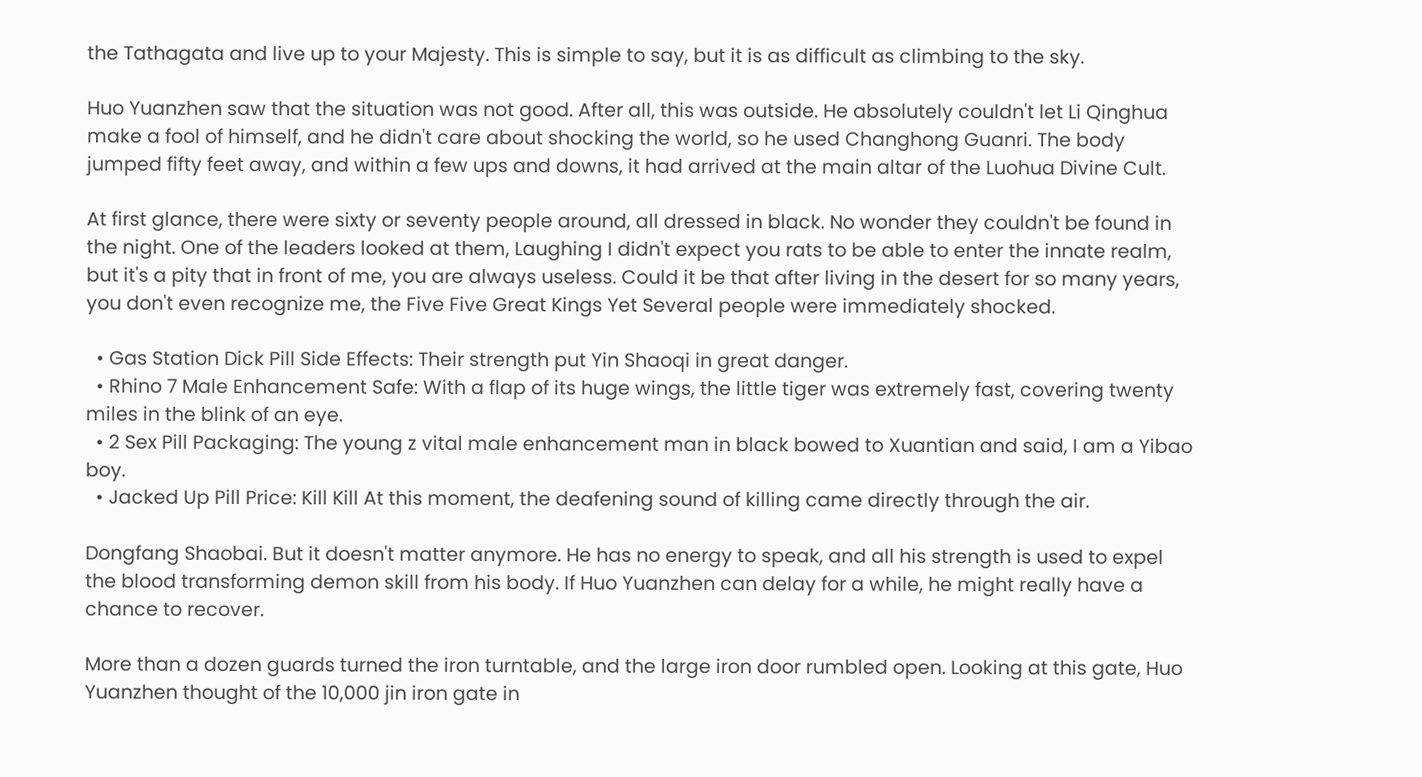the Tathagata and live up to your Majesty. This is simple to say, but it is as difficult as climbing to the sky.

Huo Yuanzhen saw that the situation was not good. After all, this was outside. He absolutely couldn't let Li Qinghua make a fool of himself, and he didn't care about shocking the world, so he used Changhong Guanri. The body jumped fifty feet away, and within a few ups and downs, it had arrived at the main altar of the Luohua Divine Cult.

At first glance, there were sixty or seventy people around, all dressed in black. No wonder they couldn't be found in the night. One of the leaders looked at them, Laughing I didn't expect you rats to be able to enter the innate realm, but it's a pity that in front of me, you are always useless. Could it be that after living in the desert for so many years, you don't even recognize me, the Five Five Great Kings Yet Several people were immediately shocked.

  • Gas Station Dick Pill Side Effects: Their strength put Yin Shaoqi in great danger.
  • Rhino 7 Male Enhancement Safe: With a flap of its huge wings, the little tiger was extremely fast, covering twenty miles in the blink of an eye.
  • 2 Sex Pill Packaging: The young z vital male enhancement man in black bowed to Xuantian and said, I am a Yibao boy.
  • Jacked Up Pill Price: Kill Kill At this moment, the deafening sound of killing came directly through the air.

Dongfang Shaobai. But it doesn't matter anymore. He has no energy to speak, and all his strength is used to expel the blood transforming demon skill from his body. If Huo Yuanzhen can delay for a while, he might really have a chance to recover.

More than a dozen guards turned the iron turntable, and the large iron door rumbled open. Looking at this gate, Huo Yuanzhen thought of the 10,000 jin iron gate in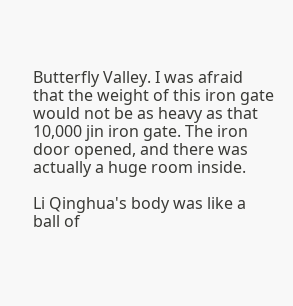Butterfly Valley. I was afraid that the weight of this iron gate would not be as heavy as that 10,000 jin iron gate. The iron door opened, and there was actually a huge room inside.

Li Qinghua's body was like a ball of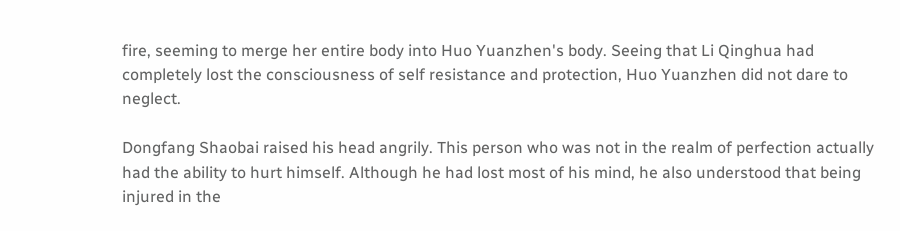fire, seeming to merge her entire body into Huo Yuanzhen's body. Seeing that Li Qinghua had completely lost the consciousness of self resistance and protection, Huo Yuanzhen did not dare to neglect.

Dongfang Shaobai raised his head angrily. This person who was not in the realm of perfection actually had the ability to hurt himself. Although he had lost most of his mind, he also understood that being injured in the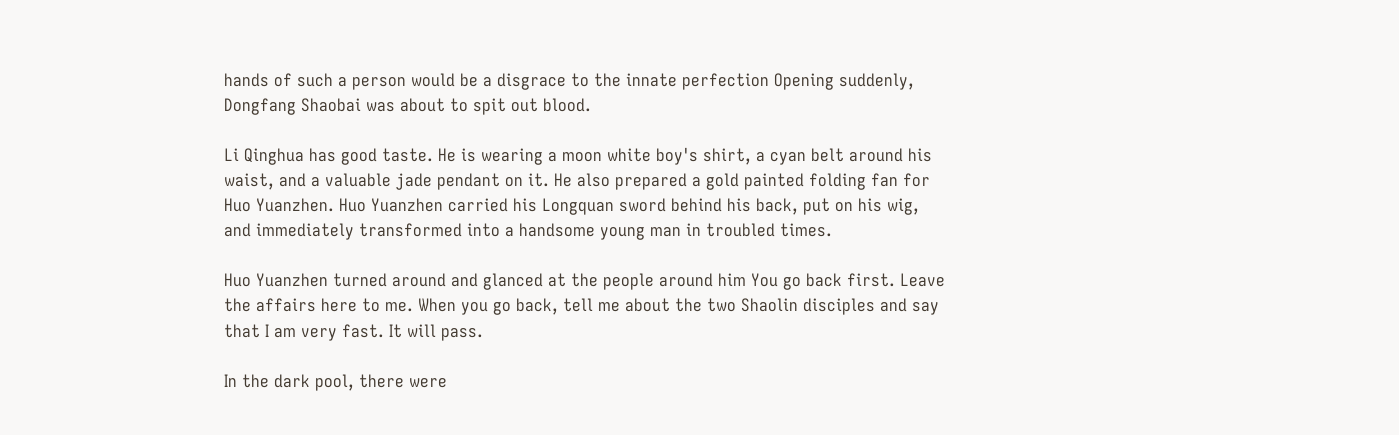hands of such a person would be a disgrace to the innate perfection Opening suddenly, Dongfang Shaobai was about to spit out blood.

Li Qinghua has good taste. He is wearing a moon white boy's shirt, a cyan belt around his waist, and a valuable jade pendant on it. He also prepared a gold painted folding fan for Huo Yuanzhen. Huo Yuanzhen carried his Longquan sword behind his back, put on his wig, and immediately transformed into a handsome young man in troubled times.

Huo Yuanzhen turned around and glanced at the people around him You go back first. Leave the affairs here to me. When you go back, tell me about the two Shaolin disciples and say that I am very fast. It will pass.

In the dark pool, there were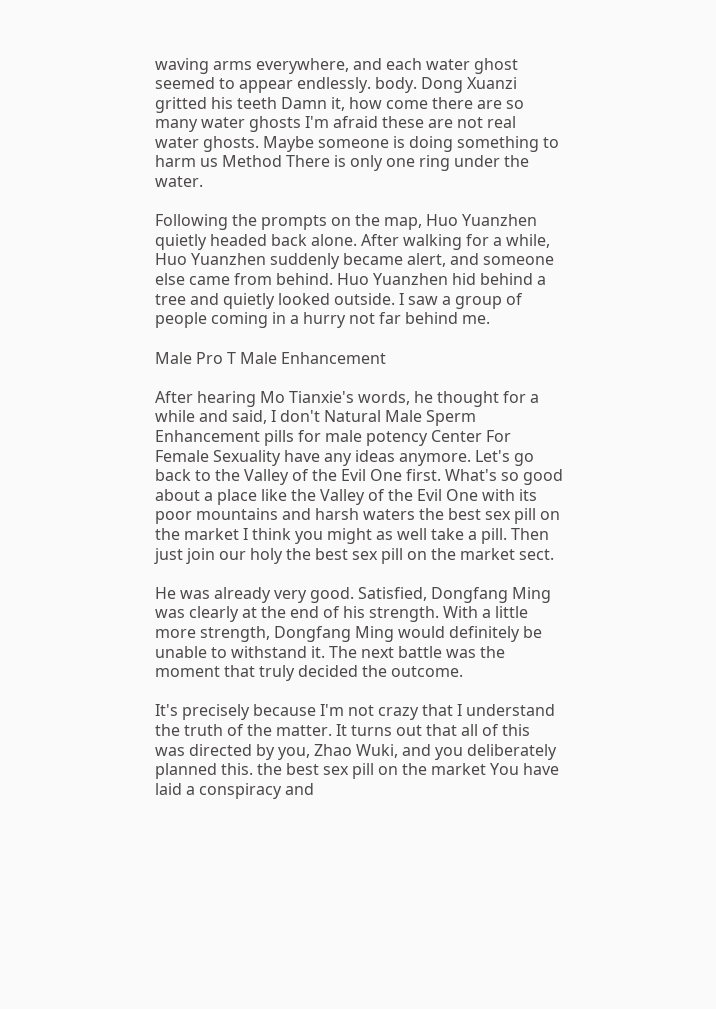waving arms everywhere, and each water ghost seemed to appear endlessly. body. Dong Xuanzi gritted his teeth Damn it, how come there are so many water ghosts I'm afraid these are not real water ghosts. Maybe someone is doing something to harm us Method There is only one ring under the water.

Following the prompts on the map, Huo Yuanzhen quietly headed back alone. After walking for a while, Huo Yuanzhen suddenly became alert, and someone else came from behind. Huo Yuanzhen hid behind a tree and quietly looked outside. I saw a group of people coming in a hurry not far behind me.

Male Pro T Male Enhancement

After hearing Mo Tianxie's words, he thought for a while and said, I don't Natural Male Sperm Enhancement pills for male potency Center For Female Sexuality have any ideas anymore. Let's go back to the Valley of the Evil One first. What's so good about a place like the Valley of the Evil One with its poor mountains and harsh waters the best sex pill on the market I think you might as well take a pill. Then just join our holy the best sex pill on the market sect.

He was already very good. Satisfied, Dongfang Ming was clearly at the end of his strength. With a little more strength, Dongfang Ming would definitely be unable to withstand it. The next battle was the moment that truly decided the outcome.

It's precisely because I'm not crazy that I understand the truth of the matter. It turns out that all of this was directed by you, Zhao Wuki, and you deliberately planned this. the best sex pill on the market You have laid a conspiracy and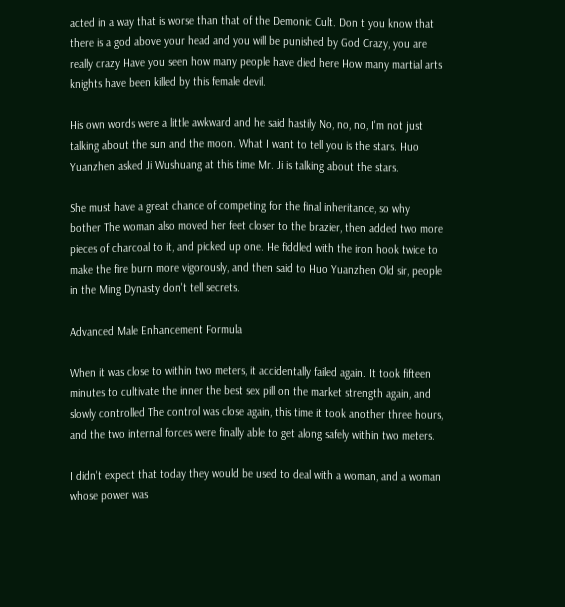acted in a way that is worse than that of the Demonic Cult. Don t you know that there is a god above your head and you will be punished by God Crazy, you are really crazy Have you seen how many people have died here How many martial arts knights have been killed by this female devil.

His own words were a little awkward and he said hastily No, no, no, I'm not just talking about the sun and the moon. What I want to tell you is the stars. Huo Yuanzhen asked Ji Wushuang at this time Mr. Ji is talking about the stars.

She must have a great chance of competing for the final inheritance, so why bother The woman also moved her feet closer to the brazier, then added two more pieces of charcoal to it, and picked up one. He fiddled with the iron hook twice to make the fire burn more vigorously, and then said to Huo Yuanzhen Old sir, people in the Ming Dynasty don't tell secrets.

Advanced Male Enhancement Formula

When it was close to within two meters, it accidentally failed again. It took fifteen minutes to cultivate the inner the best sex pill on the market strength again, and slowly controlled The control was close again, this time it took another three hours, and the two internal forces were finally able to get along safely within two meters.

I didn't expect that today they would be used to deal with a woman, and a woman whose power was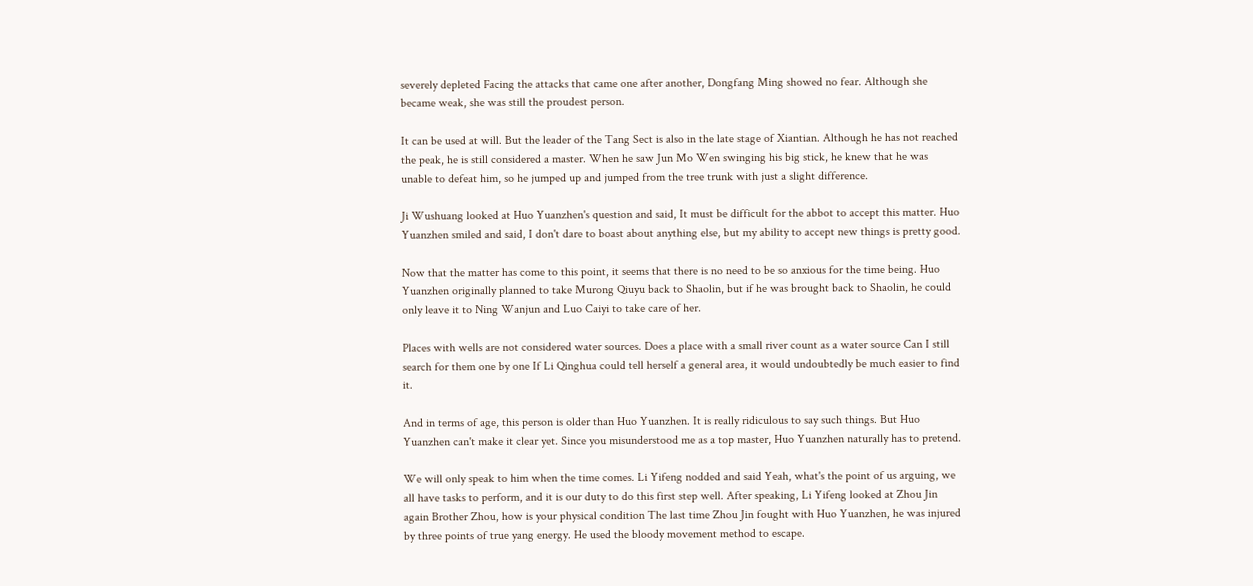severely depleted Facing the attacks that came one after another, Dongfang Ming showed no fear. Although she became weak, she was still the proudest person.

It can be used at will. But the leader of the Tang Sect is also in the late stage of Xiantian. Although he has not reached the peak, he is still considered a master. When he saw Jun Mo Wen swinging his big stick, he knew that he was unable to defeat him, so he jumped up and jumped from the tree trunk with just a slight difference.

Ji Wushuang looked at Huo Yuanzhen's question and said, It must be difficult for the abbot to accept this matter. Huo Yuanzhen smiled and said, I don't dare to boast about anything else, but my ability to accept new things is pretty good.

Now that the matter has come to this point, it seems that there is no need to be so anxious for the time being. Huo Yuanzhen originally planned to take Murong Qiuyu back to Shaolin, but if he was brought back to Shaolin, he could only leave it to Ning Wanjun and Luo Caiyi to take care of her.

Places with wells are not considered water sources. Does a place with a small river count as a water source Can I still search for them one by one If Li Qinghua could tell herself a general area, it would undoubtedly be much easier to find it.

And in terms of age, this person is older than Huo Yuanzhen. It is really ridiculous to say such things. But Huo Yuanzhen can't make it clear yet. Since you misunderstood me as a top master, Huo Yuanzhen naturally has to pretend.

We will only speak to him when the time comes. Li Yifeng nodded and said Yeah, what's the point of us arguing, we all have tasks to perform, and it is our duty to do this first step well. After speaking, Li Yifeng looked at Zhou Jin again Brother Zhou, how is your physical condition The last time Zhou Jin fought with Huo Yuanzhen, he was injured by three points of true yang energy. He used the bloody movement method to escape.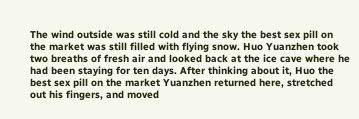The wind outside was still cold and the sky the best sex pill on the market was still filled with flying snow. Huo Yuanzhen took two breaths of fresh air and looked back at the ice cave where he had been staying for ten days. After thinking about it, Huo the best sex pill on the market Yuanzhen returned here, stretched out his fingers, and moved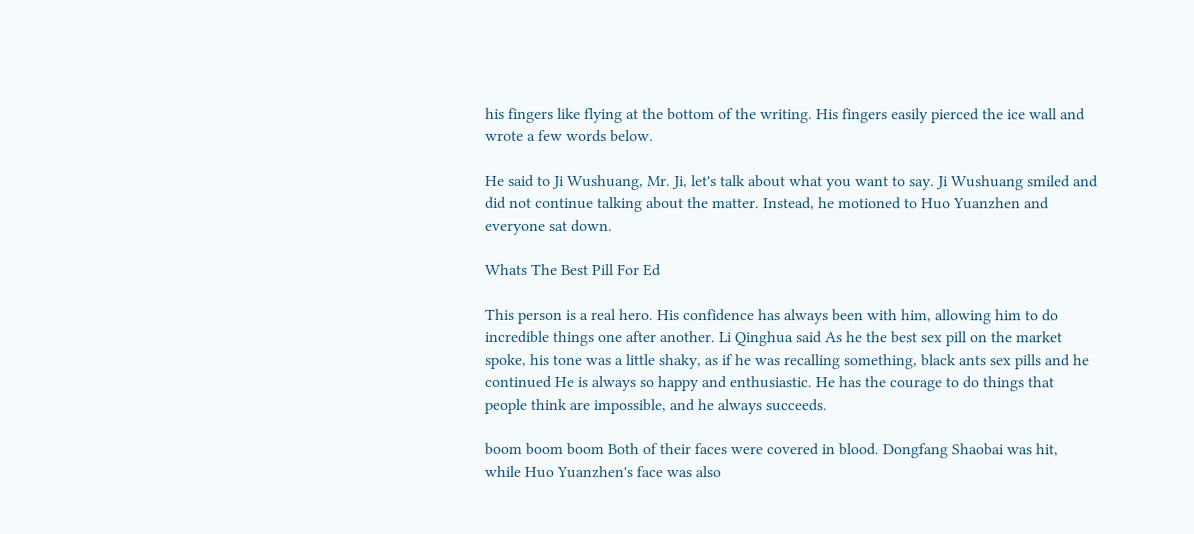his fingers like flying at the bottom of the writing. His fingers easily pierced the ice wall and wrote a few words below.

He said to Ji Wushuang, Mr. Ji, let's talk about what you want to say. Ji Wushuang smiled and did not continue talking about the matter. Instead, he motioned to Huo Yuanzhen and everyone sat down.

Whats The Best Pill For Ed

This person is a real hero. His confidence has always been with him, allowing him to do incredible things one after another. Li Qinghua said As he the best sex pill on the market spoke, his tone was a little shaky, as if he was recalling something, black ants sex pills and he continued He is always so happy and enthusiastic. He has the courage to do things that people think are impossible, and he always succeeds.

boom boom boom Both of their faces were covered in blood. Dongfang Shaobai was hit, while Huo Yuanzhen's face was also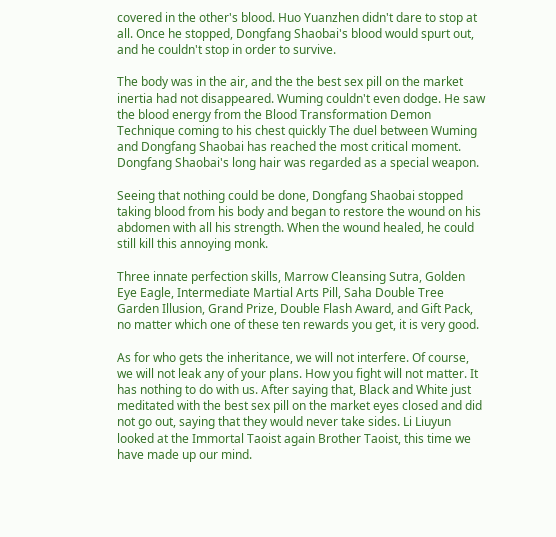covered in the other's blood. Huo Yuanzhen didn't dare to stop at all. Once he stopped, Dongfang Shaobai's blood would spurt out, and he couldn't stop in order to survive.

The body was in the air, and the the best sex pill on the market inertia had not disappeared. Wuming couldn't even dodge. He saw the blood energy from the Blood Transformation Demon Technique coming to his chest quickly The duel between Wuming and Dongfang Shaobai has reached the most critical moment. Dongfang Shaobai's long hair was regarded as a special weapon.

Seeing that nothing could be done, Dongfang Shaobai stopped taking blood from his body and began to restore the wound on his abdomen with all his strength. When the wound healed, he could still kill this annoying monk.

Three innate perfection skills, Marrow Cleansing Sutra, Golden Eye Eagle, Intermediate Martial Arts Pill, Saha Double Tree Garden Illusion, Grand Prize, Double Flash Award, and Gift Pack, no matter which one of these ten rewards you get, it is very good.

As for who gets the inheritance, we will not interfere. Of course, we will not leak any of your plans. How you fight will not matter. It has nothing to do with us. After saying that, Black and White just meditated with the best sex pill on the market eyes closed and did not go out, saying that they would never take sides. Li Liuyun looked at the Immortal Taoist again Brother Taoist, this time we have made up our mind.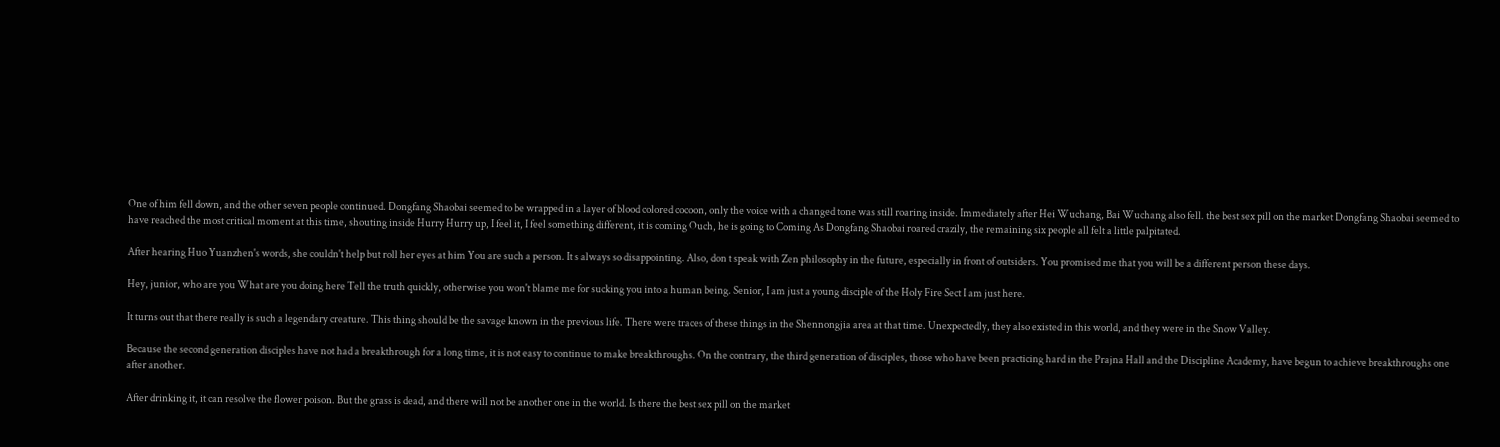One of him fell down, and the other seven people continued. Dongfang Shaobai seemed to be wrapped in a layer of blood colored cocoon, only the voice with a changed tone was still roaring inside. Immediately after Hei Wuchang, Bai Wuchang also fell. the best sex pill on the market Dongfang Shaobai seemed to have reached the most critical moment at this time, shouting inside Hurry Hurry up, I feel it, I feel something different, it is coming Ouch, he is going to Coming As Dongfang Shaobai roared crazily, the remaining six people all felt a little palpitated.

After hearing Huo Yuanzhen's words, she couldn't help but roll her eyes at him You are such a person. It s always so disappointing. Also, don t speak with Zen philosophy in the future, especially in front of outsiders. You promised me that you will be a different person these days.

Hey, junior, who are you What are you doing here Tell the truth quickly, otherwise you won't blame me for sucking you into a human being. Senior, I am just a young disciple of the Holy Fire Sect I am just here.

It turns out that there really is such a legendary creature. This thing should be the savage known in the previous life. There were traces of these things in the Shennongjia area at that time. Unexpectedly, they also existed in this world, and they were in the Snow Valley.

Because the second generation disciples have not had a breakthrough for a long time, it is not easy to continue to make breakthroughs. On the contrary, the third generation of disciples, those who have been practicing hard in the Prajna Hall and the Discipline Academy, have begun to achieve breakthroughs one after another.

After drinking it, it can resolve the flower poison. But the grass is dead, and there will not be another one in the world. Is there the best sex pill on the market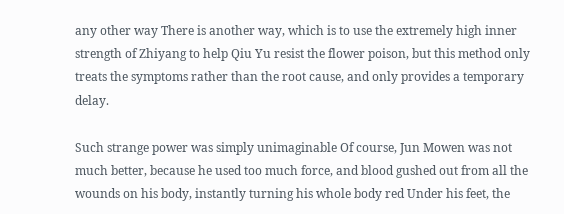any other way There is another way, which is to use the extremely high inner strength of Zhiyang to help Qiu Yu resist the flower poison, but this method only treats the symptoms rather than the root cause, and only provides a temporary delay.

Such strange power was simply unimaginable Of course, Jun Mowen was not much better, because he used too much force, and blood gushed out from all the wounds on his body, instantly turning his whole body red Under his feet, the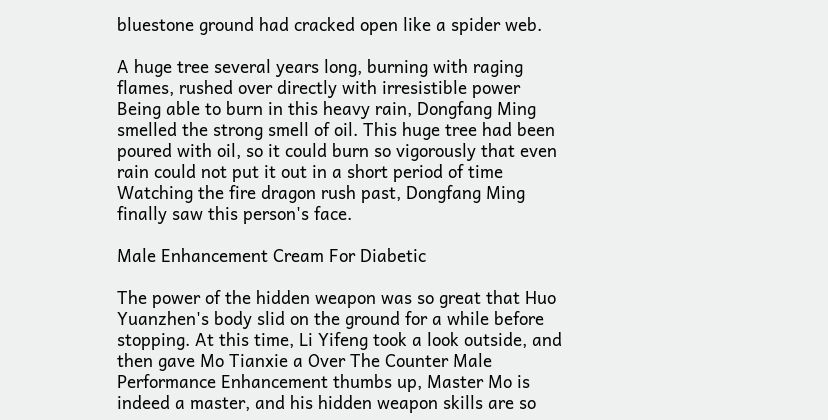bluestone ground had cracked open like a spider web.

A huge tree several years long, burning with raging flames, rushed over directly with irresistible power Being able to burn in this heavy rain, Dongfang Ming smelled the strong smell of oil. This huge tree had been poured with oil, so it could burn so vigorously that even rain could not put it out in a short period of time Watching the fire dragon rush past, Dongfang Ming finally saw this person's face.

Male Enhancement Cream For Diabetic

The power of the hidden weapon was so great that Huo Yuanzhen's body slid on the ground for a while before stopping. At this time, Li Yifeng took a look outside, and then gave Mo Tianxie a Over The Counter Male Performance Enhancement thumbs up, Master Mo is indeed a master, and his hidden weapon skills are so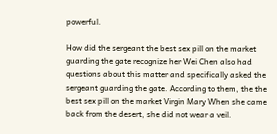powerful.

How did the sergeant the best sex pill on the market guarding the gate recognize her Wei Chen also had questions about this matter and specifically asked the sergeant guarding the gate. According to them, the the best sex pill on the market Virgin Mary When she came back from the desert, she did not wear a veil.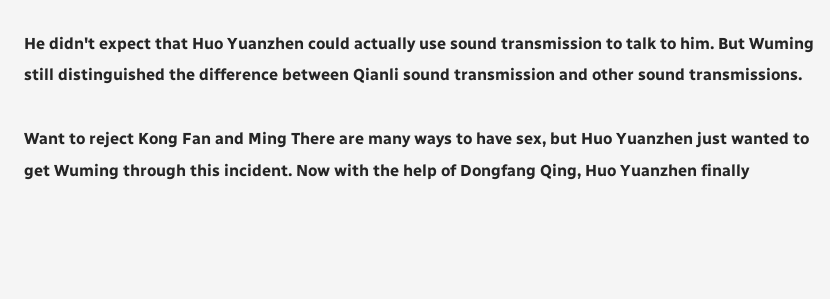He didn't expect that Huo Yuanzhen could actually use sound transmission to talk to him. But Wuming still distinguished the difference between Qianli sound transmission and other sound transmissions.

Want to reject Kong Fan and Ming There are many ways to have sex, but Huo Yuanzhen just wanted to get Wuming through this incident. Now with the help of Dongfang Qing, Huo Yuanzhen finally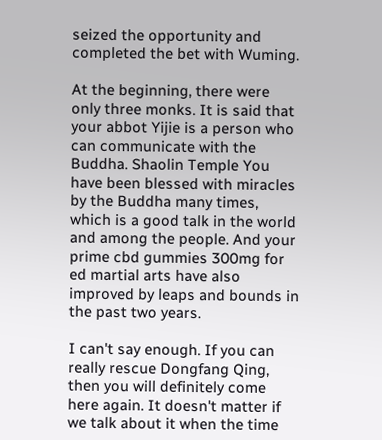seized the opportunity and completed the bet with Wuming.

At the beginning, there were only three monks. It is said that your abbot Yijie is a person who can communicate with the Buddha. Shaolin Temple You have been blessed with miracles by the Buddha many times, which is a good talk in the world and among the people. And your prime cbd gummies 300mg for ed martial arts have also improved by leaps and bounds in the past two years.

I can't say enough. If you can really rescue Dongfang Qing, then you will definitely come here again. It doesn't matter if we talk about it when the time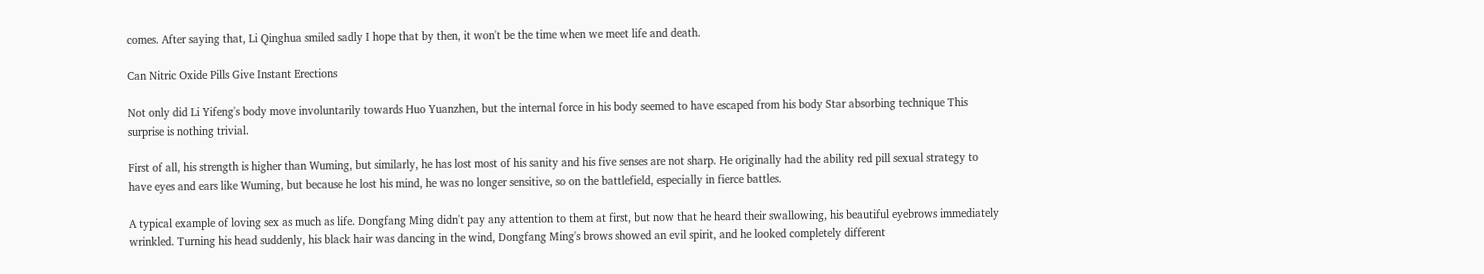comes. After saying that, Li Qinghua smiled sadly I hope that by then, it won't be the time when we meet life and death.

Can Nitric Oxide Pills Give Instant Erections

Not only did Li Yifeng's body move involuntarily towards Huo Yuanzhen, but the internal force in his body seemed to have escaped from his body Star absorbing technique This surprise is nothing trivial.

First of all, his strength is higher than Wuming, but similarly, he has lost most of his sanity and his five senses are not sharp. He originally had the ability red pill sexual strategy to have eyes and ears like Wuming, but because he lost his mind, he was no longer sensitive, so on the battlefield, especially in fierce battles.

A typical example of loving sex as much as life. Dongfang Ming didn't pay any attention to them at first, but now that he heard their swallowing, his beautiful eyebrows immediately wrinkled. Turning his head suddenly, his black hair was dancing in the wind, Dongfang Ming's brows showed an evil spirit, and he looked completely different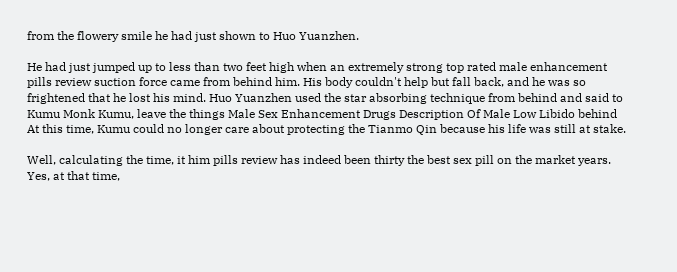from the flowery smile he had just shown to Huo Yuanzhen.

He had just jumped up to less than two feet high when an extremely strong top rated male enhancement pills review suction force came from behind him. His body couldn't help but fall back, and he was so frightened that he lost his mind. Huo Yuanzhen used the star absorbing technique from behind and said to Kumu Monk Kumu, leave the things Male Sex Enhancement Drugs Description Of Male Low Libido behind At this time, Kumu could no longer care about protecting the Tianmo Qin because his life was still at stake.

Well, calculating the time, it him pills review has indeed been thirty the best sex pill on the market years. Yes, at that time,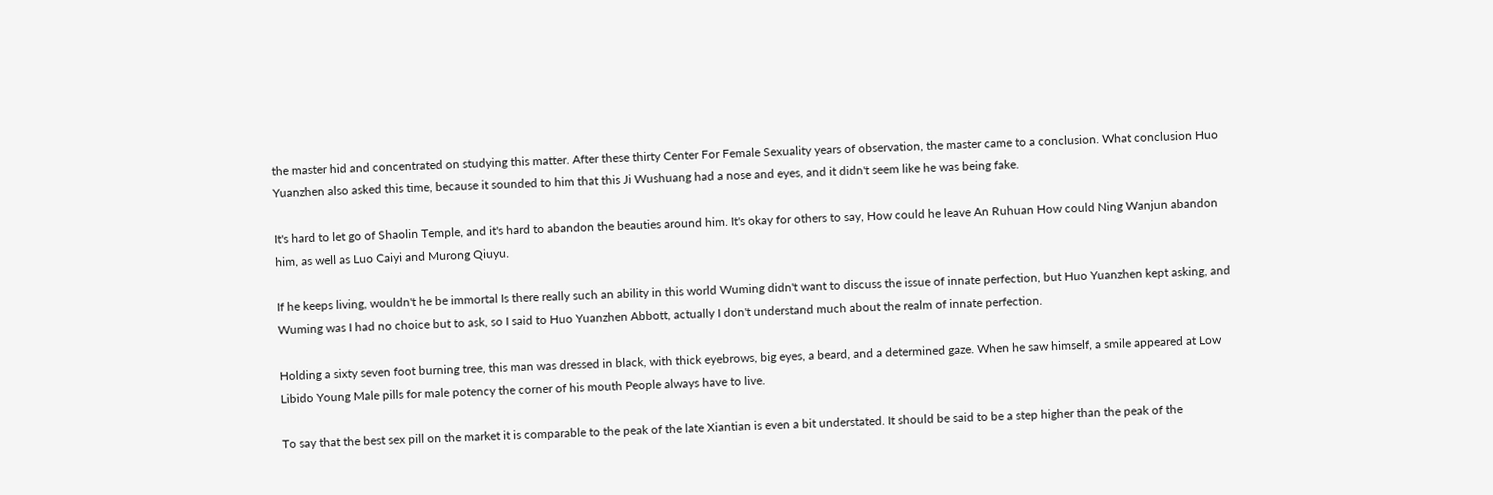the master hid and concentrated on studying this matter. After these thirty Center For Female Sexuality years of observation, the master came to a conclusion. What conclusion Huo Yuanzhen also asked this time, because it sounded to him that this Ji Wushuang had a nose and eyes, and it didn't seem like he was being fake.

It's hard to let go of Shaolin Temple, and it's hard to abandon the beauties around him. It's okay for others to say, How could he leave An Ruhuan How could Ning Wanjun abandon him, as well as Luo Caiyi and Murong Qiuyu.

If he keeps living, wouldn't he be immortal Is there really such an ability in this world Wuming didn't want to discuss the issue of innate perfection, but Huo Yuanzhen kept asking, and Wuming was I had no choice but to ask, so I said to Huo Yuanzhen Abbott, actually I don't understand much about the realm of innate perfection.

Holding a sixty seven foot burning tree, this man was dressed in black, with thick eyebrows, big eyes, a beard, and a determined gaze. When he saw himself, a smile appeared at Low Libido Young Male pills for male potency the corner of his mouth People always have to live.

To say that the best sex pill on the market it is comparable to the peak of the late Xiantian is even a bit understated. It should be said to be a step higher than the peak of the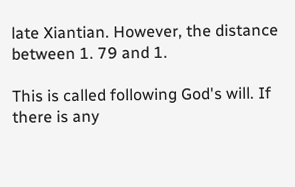late Xiantian. However, the distance between 1. 79 and 1.

This is called following God's will. If there is any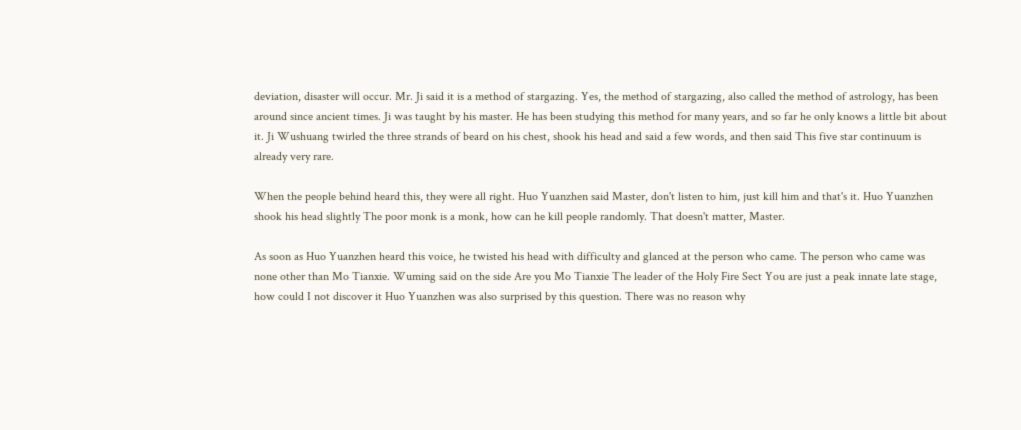deviation, disaster will occur. Mr. Ji said it is a method of stargazing. Yes, the method of stargazing, also called the method of astrology, has been around since ancient times. Ji was taught by his master. He has been studying this method for many years, and so far he only knows a little bit about it. Ji Wushuang twirled the three strands of beard on his chest, shook his head and said a few words, and then said This five star continuum is already very rare.

When the people behind heard this, they were all right. Huo Yuanzhen said Master, don't listen to him, just kill him and that's it. Huo Yuanzhen shook his head slightly The poor monk is a monk, how can he kill people randomly. That doesn't matter, Master.

As soon as Huo Yuanzhen heard this voice, he twisted his head with difficulty and glanced at the person who came. The person who came was none other than Mo Tianxie. Wuming said on the side Are you Mo Tianxie The leader of the Holy Fire Sect You are just a peak innate late stage, how could I not discover it Huo Yuanzhen was also surprised by this question. There was no reason why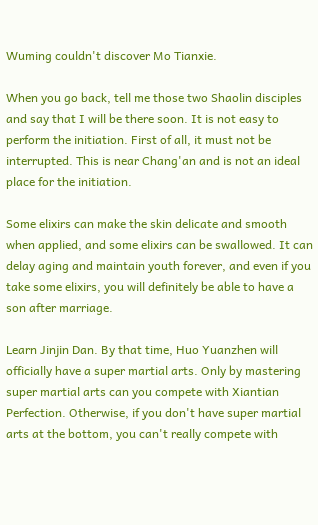Wuming couldn't discover Mo Tianxie.

When you go back, tell me those two Shaolin disciples and say that I will be there soon. It is not easy to perform the initiation. First of all, it must not be interrupted. This is near Chang'an and is not an ideal place for the initiation.

Some elixirs can make the skin delicate and smooth when applied, and some elixirs can be swallowed. It can delay aging and maintain youth forever, and even if you take some elixirs, you will definitely be able to have a son after marriage.

Learn Jinjin Dan. By that time, Huo Yuanzhen will officially have a super martial arts. Only by mastering super martial arts can you compete with Xiantian Perfection. Otherwise, if you don't have super martial arts at the bottom, you can't really compete with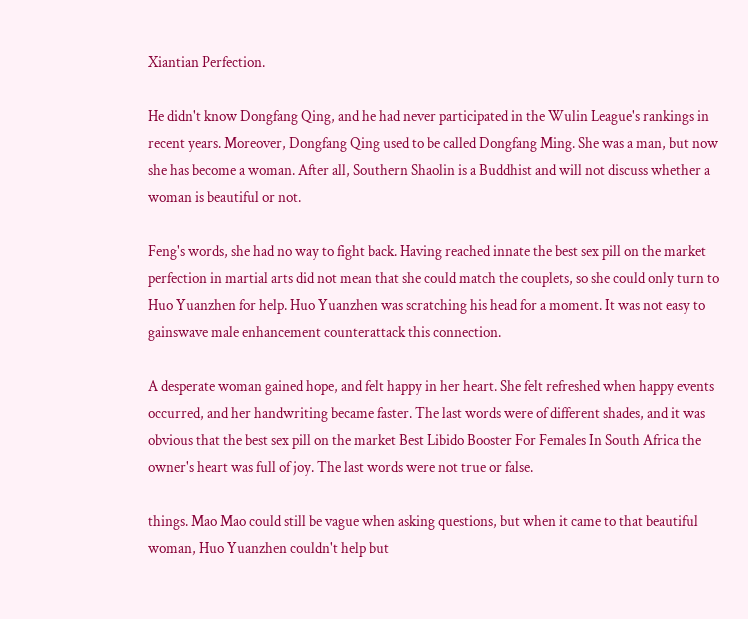Xiantian Perfection.

He didn't know Dongfang Qing, and he had never participated in the Wulin League's rankings in recent years. Moreover, Dongfang Qing used to be called Dongfang Ming. She was a man, but now she has become a woman. After all, Southern Shaolin is a Buddhist and will not discuss whether a woman is beautiful or not.

Feng's words, she had no way to fight back. Having reached innate the best sex pill on the market perfection in martial arts did not mean that she could match the couplets, so she could only turn to Huo Yuanzhen for help. Huo Yuanzhen was scratching his head for a moment. It was not easy to gainswave male enhancement counterattack this connection.

A desperate woman gained hope, and felt happy in her heart. She felt refreshed when happy events occurred, and her handwriting became faster. The last words were of different shades, and it was obvious that the best sex pill on the market Best Libido Booster For Females In South Africa the owner's heart was full of joy. The last words were not true or false.

things. Mao Mao could still be vague when asking questions, but when it came to that beautiful woman, Huo Yuanzhen couldn't help but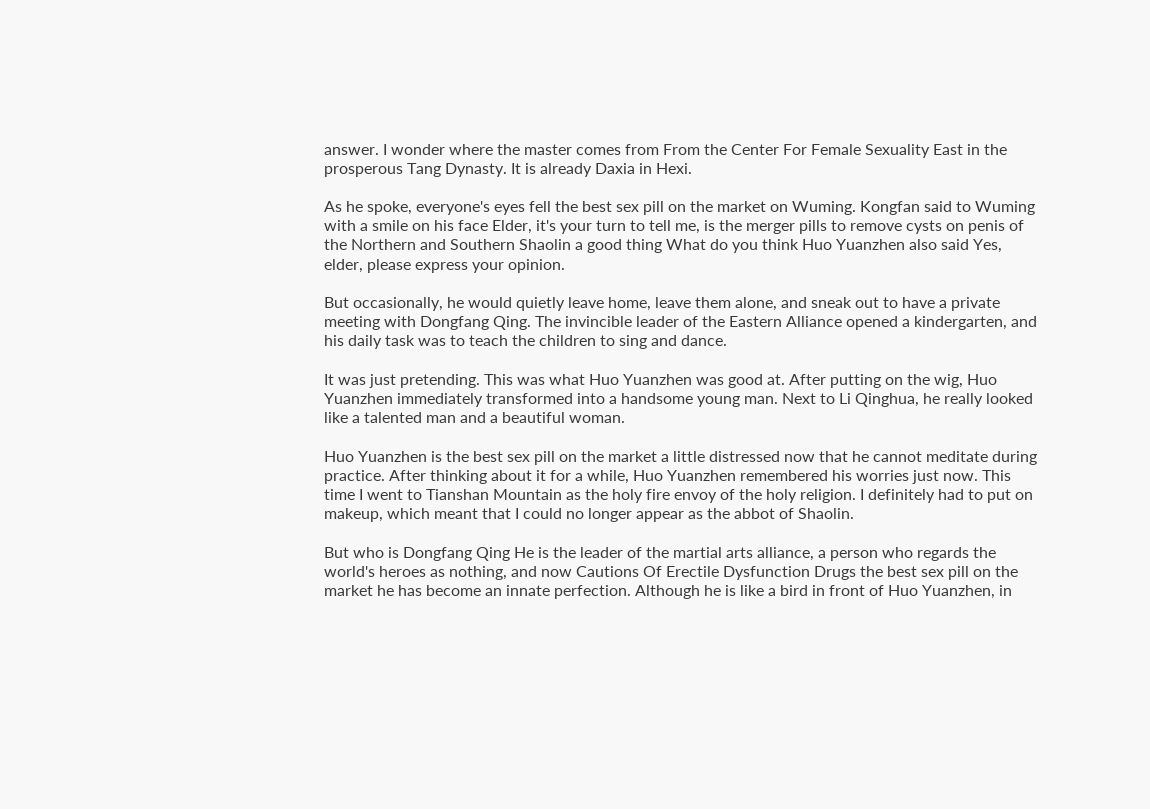answer. I wonder where the master comes from From the Center For Female Sexuality East in the prosperous Tang Dynasty. It is already Daxia in Hexi.

As he spoke, everyone's eyes fell the best sex pill on the market on Wuming. Kongfan said to Wuming with a smile on his face Elder, it's your turn to tell me, is the merger pills to remove cysts on penis of the Northern and Southern Shaolin a good thing What do you think Huo Yuanzhen also said Yes, elder, please express your opinion.

But occasionally, he would quietly leave home, leave them alone, and sneak out to have a private meeting with Dongfang Qing. The invincible leader of the Eastern Alliance opened a kindergarten, and his daily task was to teach the children to sing and dance.

It was just pretending. This was what Huo Yuanzhen was good at. After putting on the wig, Huo Yuanzhen immediately transformed into a handsome young man. Next to Li Qinghua, he really looked like a talented man and a beautiful woman.

Huo Yuanzhen is the best sex pill on the market a little distressed now that he cannot meditate during practice. After thinking about it for a while, Huo Yuanzhen remembered his worries just now. This time I went to Tianshan Mountain as the holy fire envoy of the holy religion. I definitely had to put on makeup, which meant that I could no longer appear as the abbot of Shaolin.

But who is Dongfang Qing He is the leader of the martial arts alliance, a person who regards the world's heroes as nothing, and now Cautions Of Erectile Dysfunction Drugs the best sex pill on the market he has become an innate perfection. Although he is like a bird in front of Huo Yuanzhen, in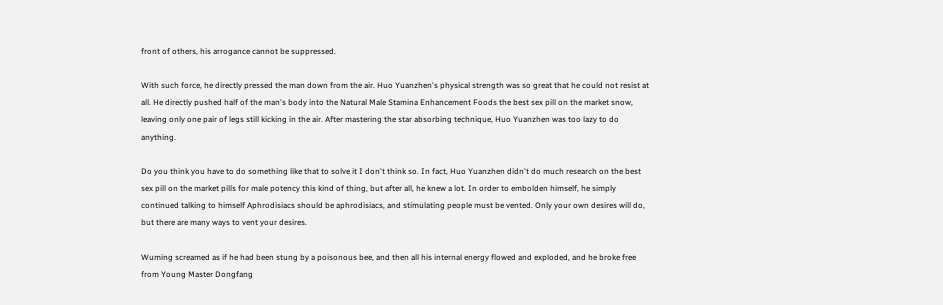front of others, his arrogance cannot be suppressed.

With such force, he directly pressed the man down from the air. Huo Yuanzhen's physical strength was so great that he could not resist at all. He directly pushed half of the man's body into the Natural Male Stamina Enhancement Foods the best sex pill on the market snow, leaving only one pair of legs still kicking in the air. After mastering the star absorbing technique, Huo Yuanzhen was too lazy to do anything.

Do you think you have to do something like that to solve it I don't think so. In fact, Huo Yuanzhen didn't do much research on the best sex pill on the market pills for male potency this kind of thing, but after all, he knew a lot. In order to embolden himself, he simply continued talking to himself Aphrodisiacs should be aphrodisiacs, and stimulating people must be vented. Only your own desires will do, but there are many ways to vent your desires.

Wuming screamed as if he had been stung by a poisonous bee, and then all his internal energy flowed and exploded, and he broke free from Young Master Dongfang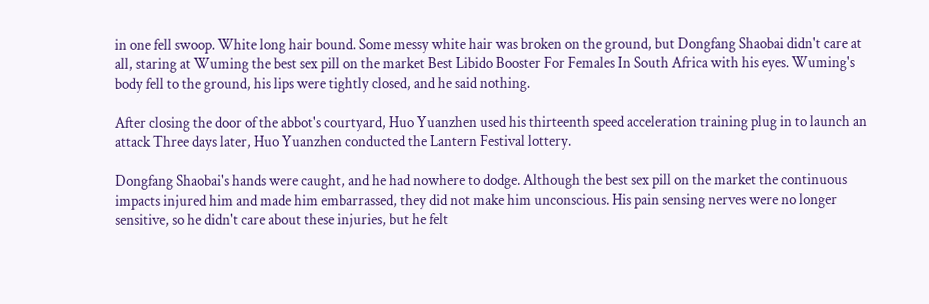in one fell swoop. White long hair bound. Some messy white hair was broken on the ground, but Dongfang Shaobai didn't care at all, staring at Wuming the best sex pill on the market Best Libido Booster For Females In South Africa with his eyes. Wuming's body fell to the ground, his lips were tightly closed, and he said nothing.

After closing the door of the abbot's courtyard, Huo Yuanzhen used his thirteenth speed acceleration training plug in to launch an attack Three days later, Huo Yuanzhen conducted the Lantern Festival lottery.

Dongfang Shaobai's hands were caught, and he had nowhere to dodge. Although the best sex pill on the market the continuous impacts injured him and made him embarrassed, they did not make him unconscious. His pain sensing nerves were no longer sensitive, so he didn't care about these injuries, but he felt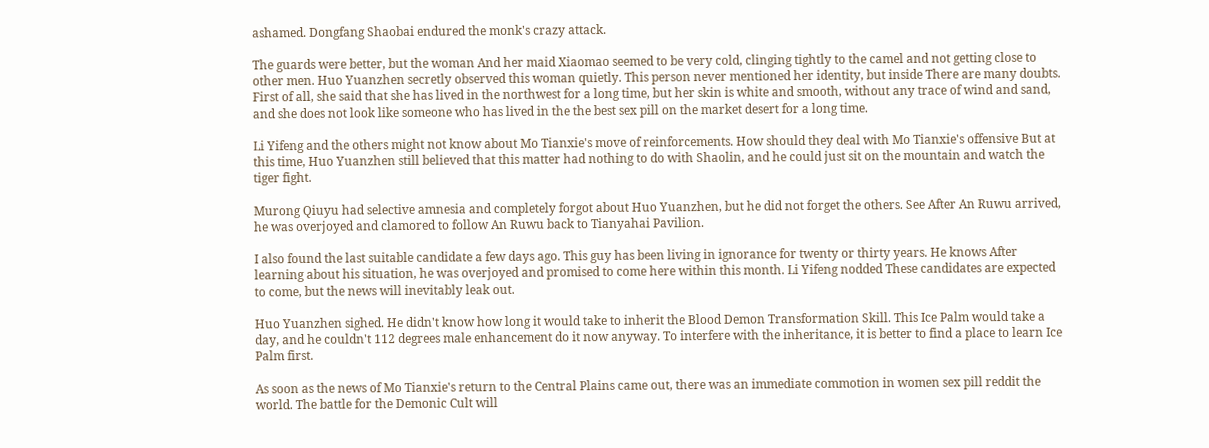ashamed. Dongfang Shaobai endured the monk's crazy attack.

The guards were better, but the woman And her maid Xiaomao seemed to be very cold, clinging tightly to the camel and not getting close to other men. Huo Yuanzhen secretly observed this woman quietly. This person never mentioned her identity, but inside There are many doubts. First of all, she said that she has lived in the northwest for a long time, but her skin is white and smooth, without any trace of wind and sand, and she does not look like someone who has lived in the the best sex pill on the market desert for a long time.

Li Yifeng and the others might not know about Mo Tianxie's move of reinforcements. How should they deal with Mo Tianxie's offensive But at this time, Huo Yuanzhen still believed that this matter had nothing to do with Shaolin, and he could just sit on the mountain and watch the tiger fight.

Murong Qiuyu had selective amnesia and completely forgot about Huo Yuanzhen, but he did not forget the others. See After An Ruwu arrived, he was overjoyed and clamored to follow An Ruwu back to Tianyahai Pavilion.

I also found the last suitable candidate a few days ago. This guy has been living in ignorance for twenty or thirty years. He knows After learning about his situation, he was overjoyed and promised to come here within this month. Li Yifeng nodded These candidates are expected to come, but the news will inevitably leak out.

Huo Yuanzhen sighed. He didn't know how long it would take to inherit the Blood Demon Transformation Skill. This Ice Palm would take a day, and he couldn't 112 degrees male enhancement do it now anyway. To interfere with the inheritance, it is better to find a place to learn Ice Palm first.

As soon as the news of Mo Tianxie's return to the Central Plains came out, there was an immediate commotion in women sex pill reddit the world. The battle for the Demonic Cult will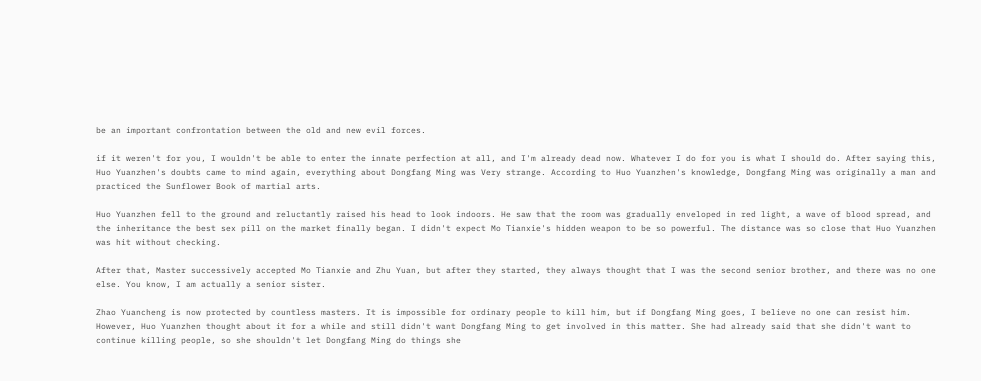be an important confrontation between the old and new evil forces.

if it weren't for you, I wouldn't be able to enter the innate perfection at all, and I'm already dead now. Whatever I do for you is what I should do. After saying this, Huo Yuanzhen's doubts came to mind again, everything about Dongfang Ming was Very strange. According to Huo Yuanzhen's knowledge, Dongfang Ming was originally a man and practiced the Sunflower Book of martial arts.

Huo Yuanzhen fell to the ground and reluctantly raised his head to look indoors. He saw that the room was gradually enveloped in red light, a wave of blood spread, and the inheritance the best sex pill on the market finally began. I didn't expect Mo Tianxie's hidden weapon to be so powerful. The distance was so close that Huo Yuanzhen was hit without checking.

After that, Master successively accepted Mo Tianxie and Zhu Yuan, but after they started, they always thought that I was the second senior brother, and there was no one else. You know, I am actually a senior sister.

Zhao Yuancheng is now protected by countless masters. It is impossible for ordinary people to kill him, but if Dongfang Ming goes, I believe no one can resist him. However, Huo Yuanzhen thought about it for a while and still didn't want Dongfang Ming to get involved in this matter. She had already said that she didn't want to continue killing people, so she shouldn't let Dongfang Ming do things she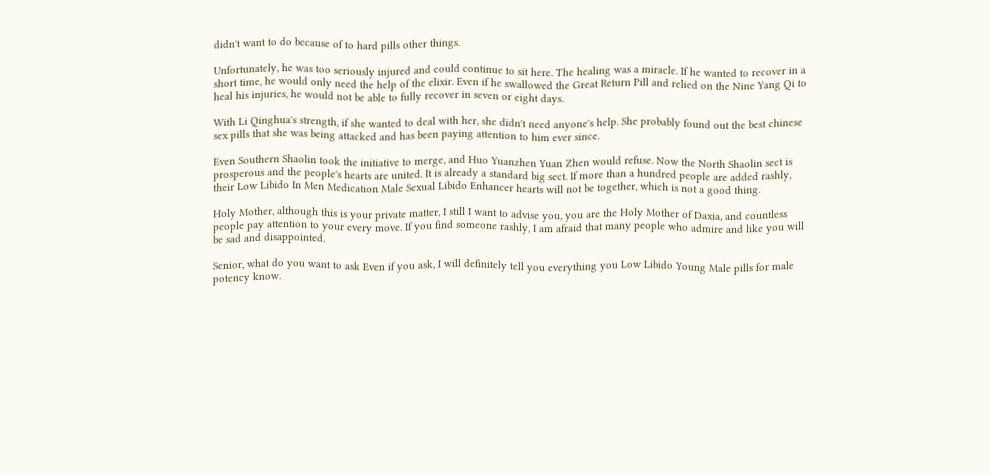didn't want to do because of to hard pills other things.

Unfortunately, he was too seriously injured and could continue to sit here. The healing was a miracle. If he wanted to recover in a short time, he would only need the help of the elixir. Even if he swallowed the Great Return Pill and relied on the Nine Yang Qi to heal his injuries, he would not be able to fully recover in seven or eight days.

With Li Qinghua's strength, if she wanted to deal with her, she didn't need anyone's help. She probably found out the best chinese sex pills that she was being attacked and has been paying attention to him ever since.

Even Southern Shaolin took the initiative to merge, and Huo Yuanzhen Yuan Zhen would refuse. Now the North Shaolin sect is prosperous and the people's hearts are united. It is already a standard big sect. If more than a hundred people are added rashly, their Low Libido In Men Medication Male Sexual Libido Enhancer hearts will not be together, which is not a good thing.

Holy Mother, although this is your private matter, I still I want to advise you, you are the Holy Mother of Daxia, and countless people pay attention to your every move. If you find someone rashly, I am afraid that many people who admire and like you will be sad and disappointed.

Senior, what do you want to ask Even if you ask, I will definitely tell you everything you Low Libido Young Male pills for male potency know.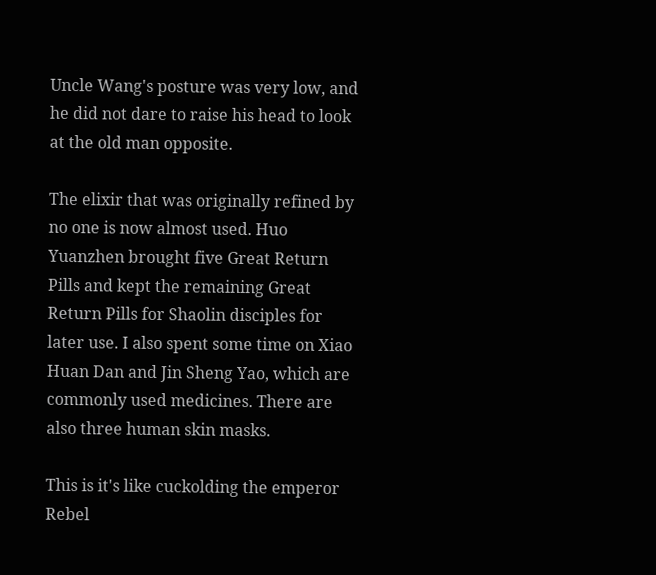Uncle Wang's posture was very low, and he did not dare to raise his head to look at the old man opposite.

The elixir that was originally refined by no one is now almost used. Huo Yuanzhen brought five Great Return Pills and kept the remaining Great Return Pills for Shaolin disciples for later use. I also spent some time on Xiao Huan Dan and Jin Sheng Yao, which are commonly used medicines. There are also three human skin masks.

This is it's like cuckolding the emperor Rebel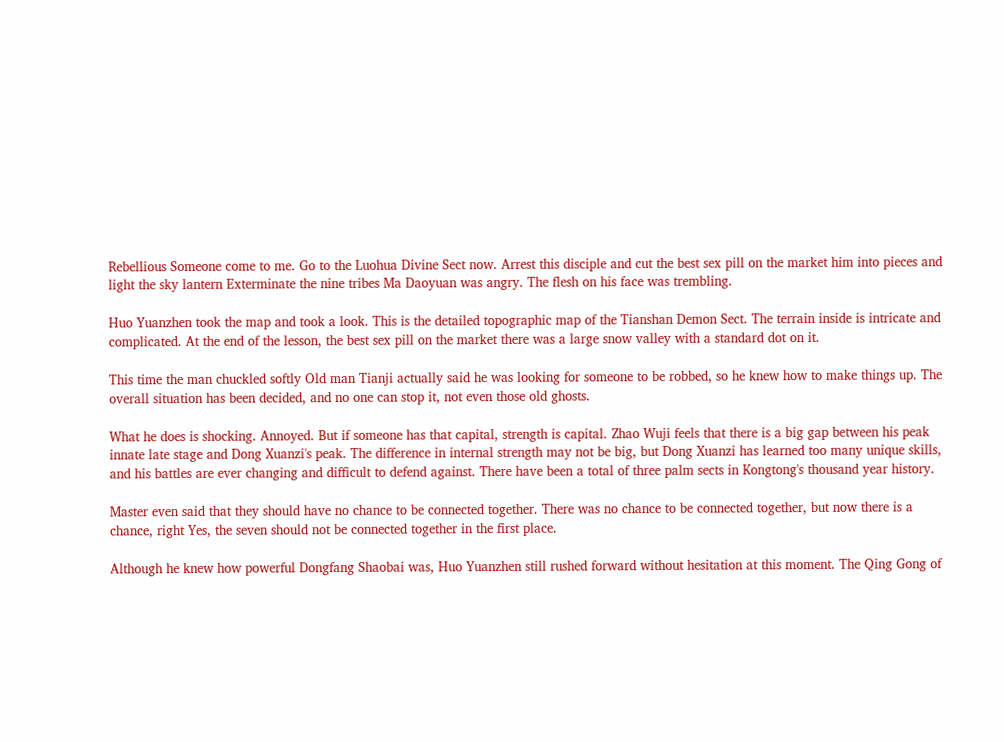Rebellious Someone come to me. Go to the Luohua Divine Sect now. Arrest this disciple and cut the best sex pill on the market him into pieces and light the sky lantern Exterminate the nine tribes Ma Daoyuan was angry. The flesh on his face was trembling.

Huo Yuanzhen took the map and took a look. This is the detailed topographic map of the Tianshan Demon Sect. The terrain inside is intricate and complicated. At the end of the lesson, the best sex pill on the market there was a large snow valley with a standard dot on it.

This time the man chuckled softly Old man Tianji actually said he was looking for someone to be robbed, so he knew how to make things up. The overall situation has been decided, and no one can stop it, not even those old ghosts.

What he does is shocking. Annoyed. But if someone has that capital, strength is capital. Zhao Wuji feels that there is a big gap between his peak innate late stage and Dong Xuanzi's peak. The difference in internal strength may not be big, but Dong Xuanzi has learned too many unique skills, and his battles are ever changing and difficult to defend against. There have been a total of three palm sects in Kongtong's thousand year history.

Master even said that they should have no chance to be connected together. There was no chance to be connected together, but now there is a chance, right Yes, the seven should not be connected together in the first place.

Although he knew how powerful Dongfang Shaobai was, Huo Yuanzhen still rushed forward without hesitation at this moment. The Qing Gong of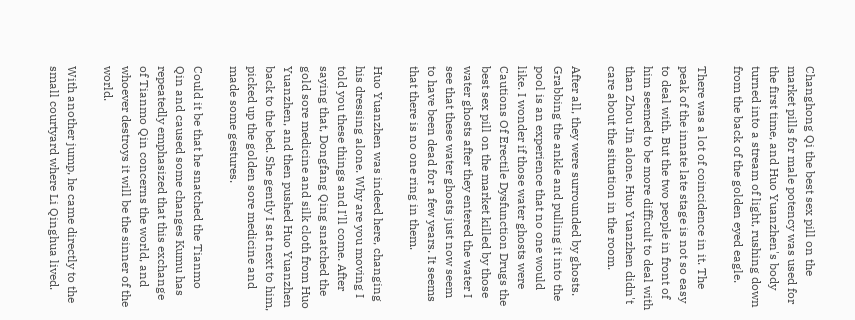Changhong Qi the best sex pill on the market pills for male potency was used for the first time, and Huo Yuanzhen's body turned into a stream of light, rushing down from the back of the golden eyed eagle.

There was a lot of coincidence in it. The peak of the innate late stage is not so easy to deal with. But the two people in front of him seemed to be more difficult to deal with than Zhou Jin alone. Huo Yuanzhen didn't care about the situation in the room.

After all, they were surrounded by ghosts. Grabbing the ankle and pulling it into the pool is an experience that no one would like. I wonder if those water ghosts were Cautions Of Erectile Dysfunction Drugs the best sex pill on the market killed by those water ghosts after they entered the water I see that these water ghosts just now seem to have been dead for a few years. It seems that there is no one ring in them.

Huo Yuanzhen was indeed here, changing his dressing alone. Why are you moving I told you these things and I'll come. After saying that, Dongfang Qing snatched the gold sore medicine and silk cloth from Huo Yuanzhen, and then pushed Huo Yuanzhen back to the bed. She gently I sat next to him, picked up the golden sore medicine and made some gestures.

Could it be that he snatched the Tianmo Qin and caused some changes Kumu has repeatedly emphasized that this exchange of Tianmo Qin concerns the world, and whoever destroys it will be the sinner of the world.

With another jump, he came directly to the small courtyard where Li Qinghua lived.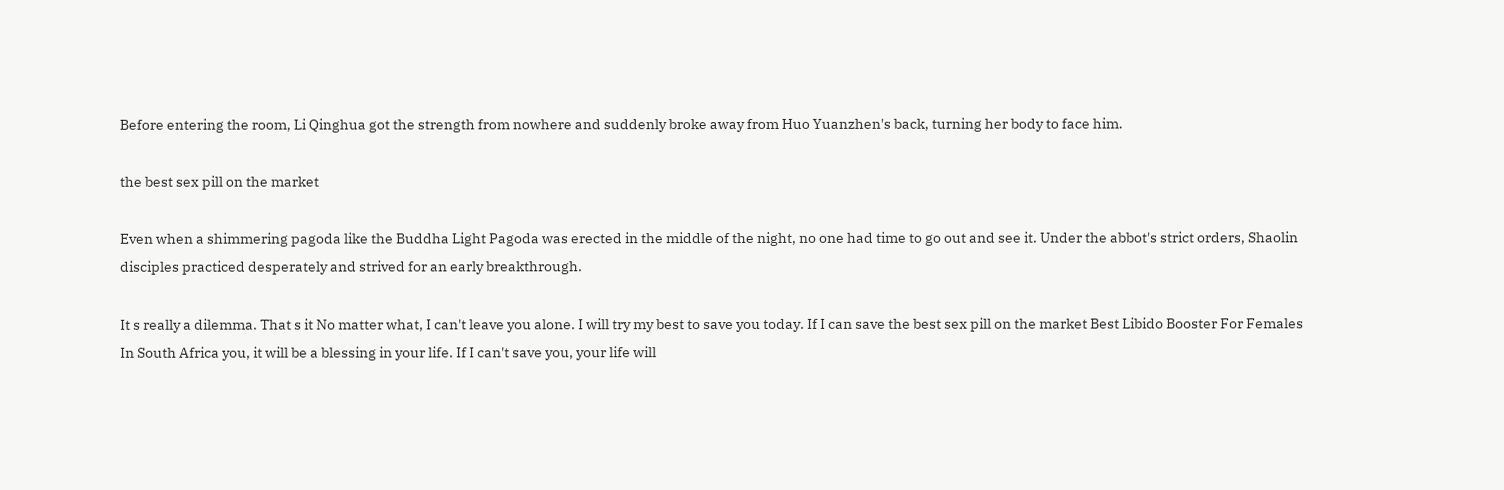Before entering the room, Li Qinghua got the strength from nowhere and suddenly broke away from Huo Yuanzhen's back, turning her body to face him.

the best sex pill on the market

Even when a shimmering pagoda like the Buddha Light Pagoda was erected in the middle of the night, no one had time to go out and see it. Under the abbot's strict orders, Shaolin disciples practiced desperately and strived for an early breakthrough.

It s really a dilemma. That s it No matter what, I can't leave you alone. I will try my best to save you today. If I can save the best sex pill on the market Best Libido Booster For Females In South Africa you, it will be a blessing in your life. If I can't save you, your life will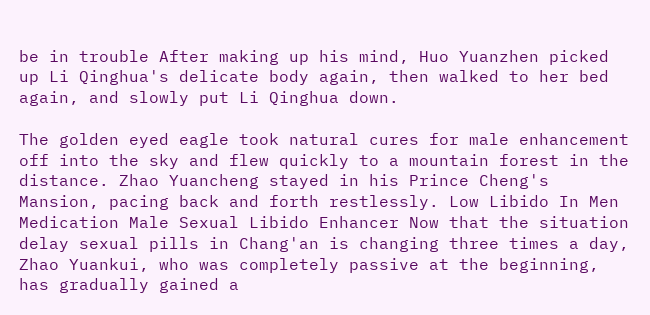be in trouble After making up his mind, Huo Yuanzhen picked up Li Qinghua's delicate body again, then walked to her bed again, and slowly put Li Qinghua down.

The golden eyed eagle took natural cures for male enhancement off into the sky and flew quickly to a mountain forest in the distance. Zhao Yuancheng stayed in his Prince Cheng's Mansion, pacing back and forth restlessly. Low Libido In Men Medication Male Sexual Libido Enhancer Now that the situation delay sexual pills in Chang'an is changing three times a day, Zhao Yuankui, who was completely passive at the beginning, has gradually gained a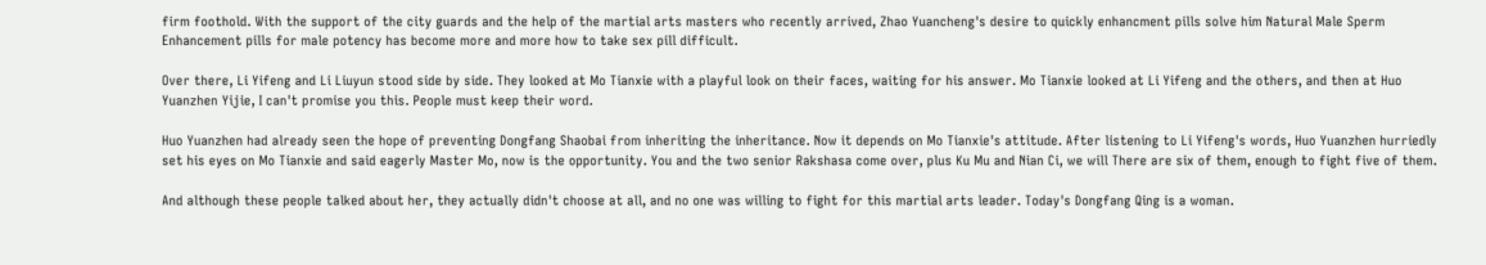firm foothold. With the support of the city guards and the help of the martial arts masters who recently arrived, Zhao Yuancheng's desire to quickly enhancment pills solve him Natural Male Sperm Enhancement pills for male potency has become more and more how to take sex pill difficult.

Over there, Li Yifeng and Li Liuyun stood side by side. They looked at Mo Tianxie with a playful look on their faces, waiting for his answer. Mo Tianxie looked at Li Yifeng and the others, and then at Huo Yuanzhen Yijie, I can't promise you this. People must keep their word.

Huo Yuanzhen had already seen the hope of preventing Dongfang Shaobai from inheriting the inheritance. Now it depends on Mo Tianxie's attitude. After listening to Li Yifeng's words, Huo Yuanzhen hurriedly set his eyes on Mo Tianxie and said eagerly Master Mo, now is the opportunity. You and the two senior Rakshasa come over, plus Ku Mu and Nian Ci, we will There are six of them, enough to fight five of them.

And although these people talked about her, they actually didn't choose at all, and no one was willing to fight for this martial arts leader. Today's Dongfang Qing is a woman.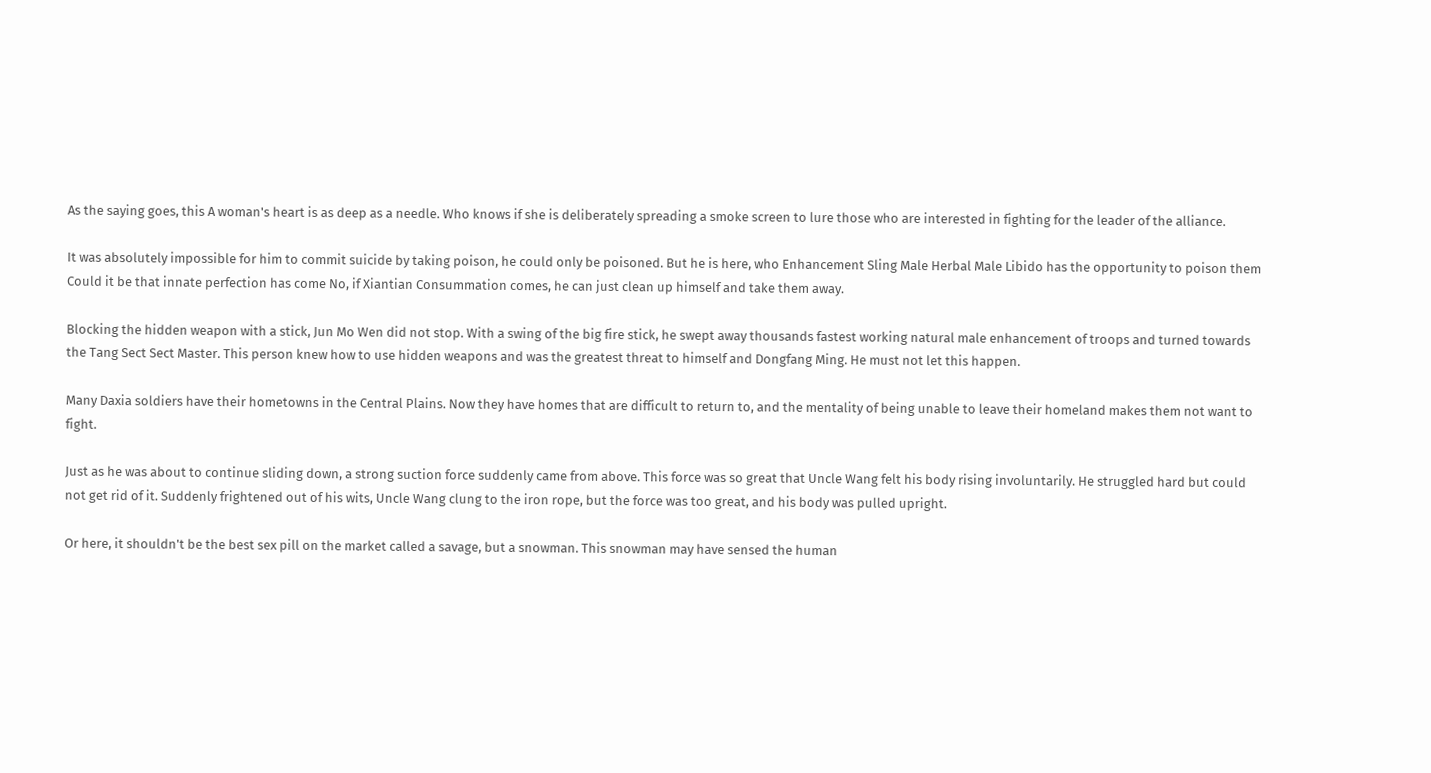As the saying goes, this A woman's heart is as deep as a needle. Who knows if she is deliberately spreading a smoke screen to lure those who are interested in fighting for the leader of the alliance.

It was absolutely impossible for him to commit suicide by taking poison, he could only be poisoned. But he is here, who Enhancement Sling Male Herbal Male Libido has the opportunity to poison them Could it be that innate perfection has come No, if Xiantian Consummation comes, he can just clean up himself and take them away.

Blocking the hidden weapon with a stick, Jun Mo Wen did not stop. With a swing of the big fire stick, he swept away thousands fastest working natural male enhancement of troops and turned towards the Tang Sect Sect Master. This person knew how to use hidden weapons and was the greatest threat to himself and Dongfang Ming. He must not let this happen.

Many Daxia soldiers have their hometowns in the Central Plains. Now they have homes that are difficult to return to, and the mentality of being unable to leave their homeland makes them not want to fight.

Just as he was about to continue sliding down, a strong suction force suddenly came from above. This force was so great that Uncle Wang felt his body rising involuntarily. He struggled hard but could not get rid of it. Suddenly frightened out of his wits, Uncle Wang clung to the iron rope, but the force was too great, and his body was pulled upright.

Or here, it shouldn't be the best sex pill on the market called a savage, but a snowman. This snowman may have sensed the human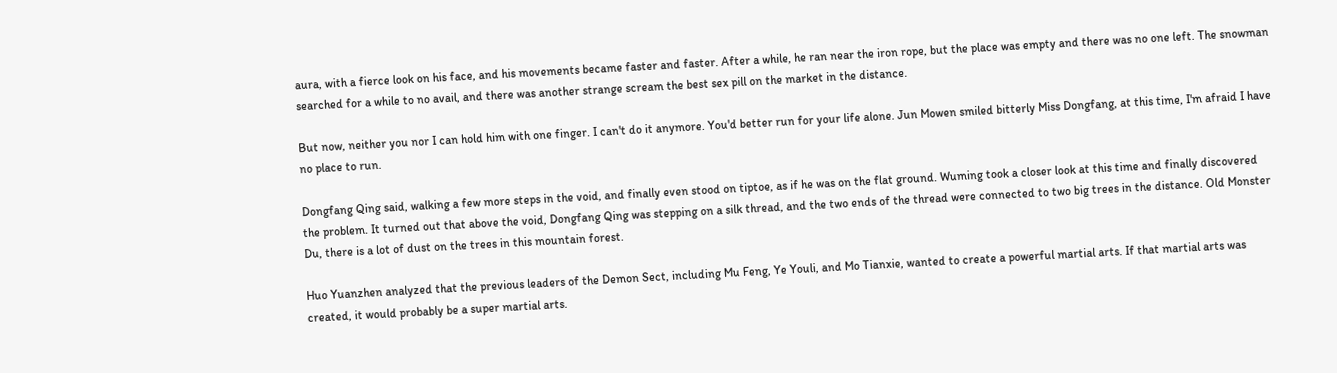aura, with a fierce look on his face, and his movements became faster and faster. After a while, he ran near the iron rope, but the place was empty and there was no one left. The snowman searched for a while to no avail, and there was another strange scream the best sex pill on the market in the distance.

But now, neither you nor I can hold him with one finger. I can't do it anymore. You'd better run for your life alone. Jun Mowen smiled bitterly Miss Dongfang, at this time, I'm afraid I have no place to run.

Dongfang Qing said, walking a few more steps in the void, and finally even stood on tiptoe, as if he was on the flat ground. Wuming took a closer look at this time and finally discovered the problem. It turned out that above the void, Dongfang Qing was stepping on a silk thread, and the two ends of the thread were connected to two big trees in the distance. Old Monster Du, there is a lot of dust on the trees in this mountain forest.

Huo Yuanzhen analyzed that the previous leaders of the Demon Sect, including Mu Feng, Ye Youli, and Mo Tianxie, wanted to create a powerful martial arts. If that martial arts was created, it would probably be a super martial arts.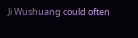Ji Wushuang could often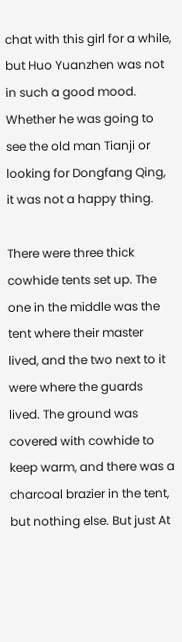chat with this girl for a while, but Huo Yuanzhen was not in such a good mood. Whether he was going to see the old man Tianji or looking for Dongfang Qing, it was not a happy thing.

There were three thick cowhide tents set up. The one in the middle was the tent where their master lived, and the two next to it were where the guards lived. The ground was covered with cowhide to keep warm, and there was a charcoal brazier in the tent, but nothing else. But just At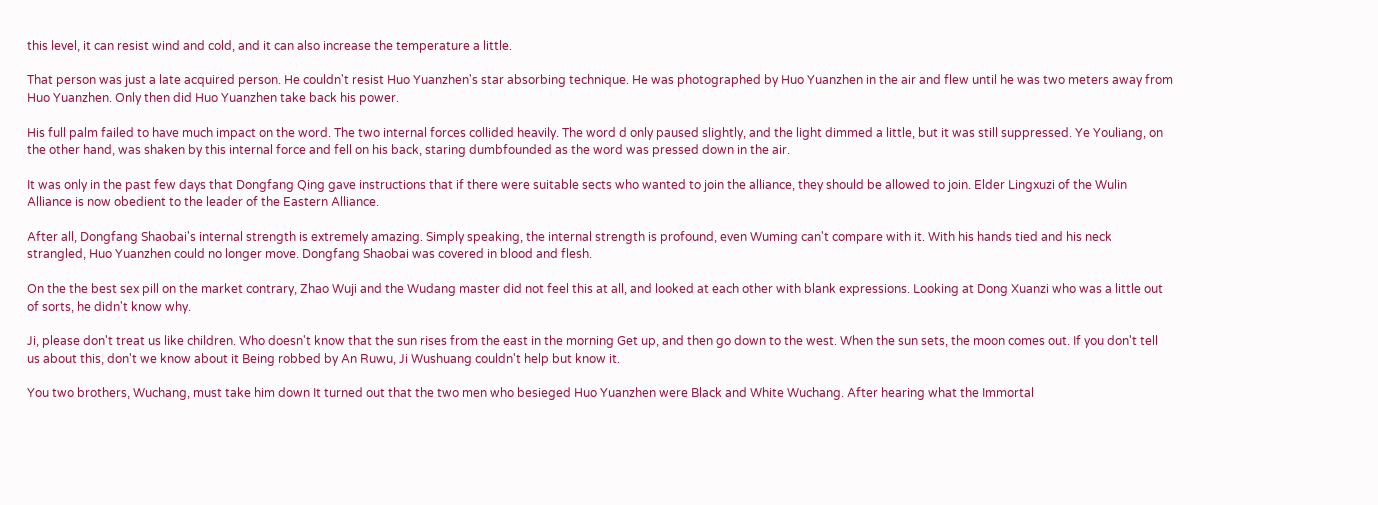this level, it can resist wind and cold, and it can also increase the temperature a little.

That person was just a late acquired person. He couldn't resist Huo Yuanzhen's star absorbing technique. He was photographed by Huo Yuanzhen in the air and flew until he was two meters away from Huo Yuanzhen. Only then did Huo Yuanzhen take back his power.

His full palm failed to have much impact on the word. The two internal forces collided heavily. The word d only paused slightly, and the light dimmed a little, but it was still suppressed. Ye Youliang, on the other hand, was shaken by this internal force and fell on his back, staring dumbfounded as the word was pressed down in the air.

It was only in the past few days that Dongfang Qing gave instructions that if there were suitable sects who wanted to join the alliance, they should be allowed to join. Elder Lingxuzi of the Wulin Alliance is now obedient to the leader of the Eastern Alliance.

After all, Dongfang Shaobai's internal strength is extremely amazing. Simply speaking, the internal strength is profound, even Wuming can't compare with it. With his hands tied and his neck strangled, Huo Yuanzhen could no longer move. Dongfang Shaobai was covered in blood and flesh.

On the the best sex pill on the market contrary, Zhao Wuji and the Wudang master did not feel this at all, and looked at each other with blank expressions. Looking at Dong Xuanzi who was a little out of sorts, he didn't know why.

Ji, please don't treat us like children. Who doesn't know that the sun rises from the east in the morning Get up, and then go down to the west. When the sun sets, the moon comes out. If you don't tell us about this, don't we know about it Being robbed by An Ruwu, Ji Wushuang couldn't help but know it.

You two brothers, Wuchang, must take him down It turned out that the two men who besieged Huo Yuanzhen were Black and White Wuchang. After hearing what the Immortal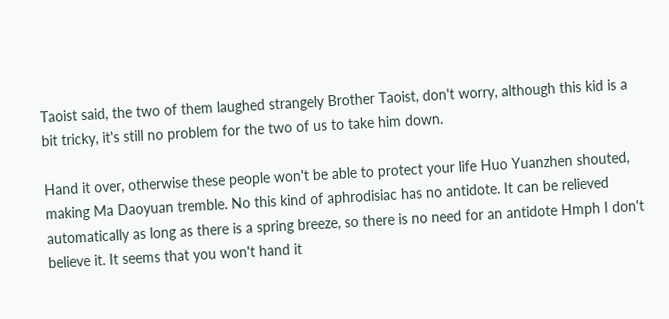Taoist said, the two of them laughed strangely Brother Taoist, don't worry, although this kid is a bit tricky, it's still no problem for the two of us to take him down.

Hand it over, otherwise these people won't be able to protect your life Huo Yuanzhen shouted, making Ma Daoyuan tremble. No this kind of aphrodisiac has no antidote. It can be relieved automatically as long as there is a spring breeze, so there is no need for an antidote Hmph I don't believe it. It seems that you won't hand it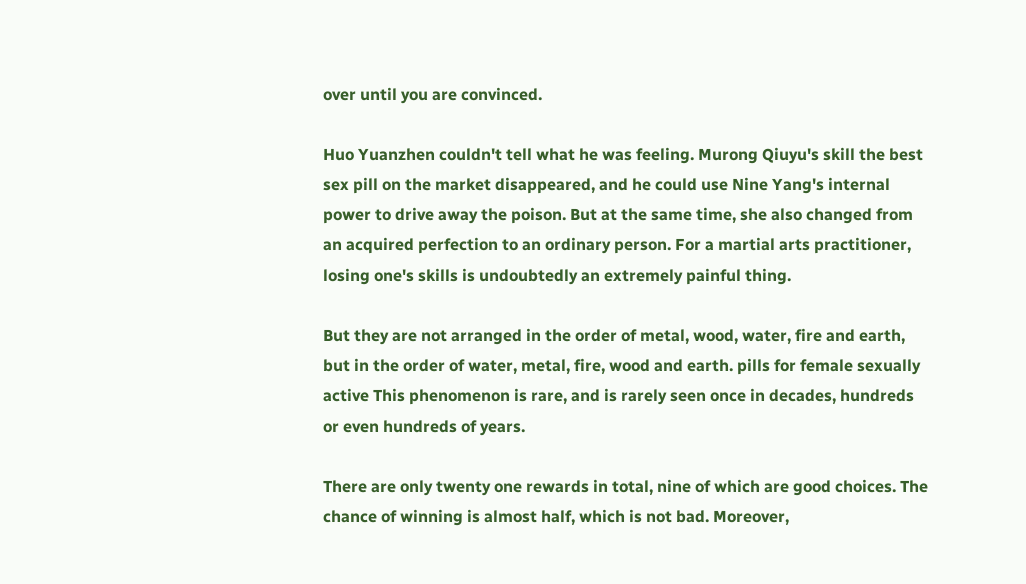over until you are convinced.

Huo Yuanzhen couldn't tell what he was feeling. Murong Qiuyu's skill the best sex pill on the market disappeared, and he could use Nine Yang's internal power to drive away the poison. But at the same time, she also changed from an acquired perfection to an ordinary person. For a martial arts practitioner, losing one's skills is undoubtedly an extremely painful thing.

But they are not arranged in the order of metal, wood, water, fire and earth, but in the order of water, metal, fire, wood and earth. pills for female sexually active This phenomenon is rare, and is rarely seen once in decades, hundreds or even hundreds of years.

There are only twenty one rewards in total, nine of which are good choices. The chance of winning is almost half, which is not bad. Moreover,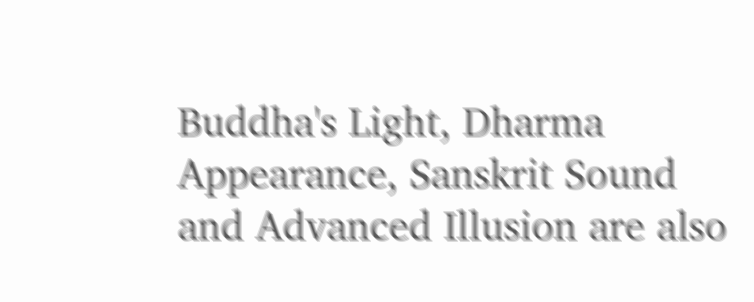Buddha's Light, Dharma Appearance, Sanskrit Sound and Advanced Illusion are also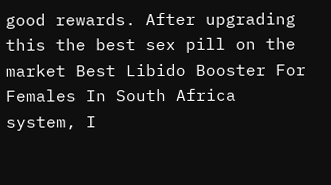good rewards. After upgrading this the best sex pill on the market Best Libido Booster For Females In South Africa system, I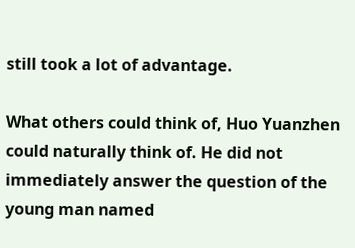still took a lot of advantage.

What others could think of, Huo Yuanzhen could naturally think of. He did not immediately answer the question of the young man named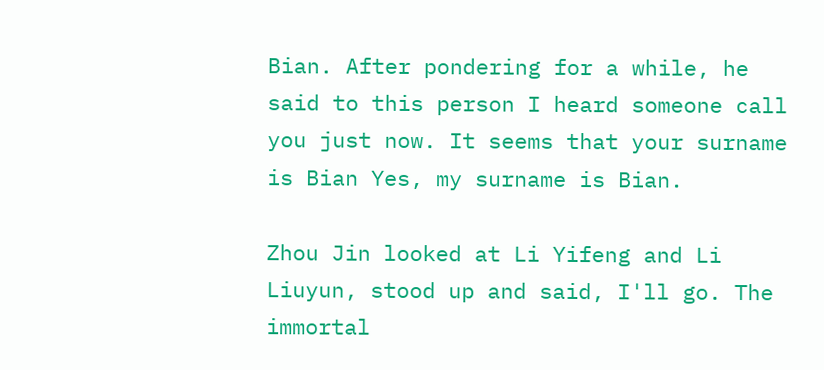Bian. After pondering for a while, he said to this person I heard someone call you just now. It seems that your surname is Bian Yes, my surname is Bian.

Zhou Jin looked at Li Yifeng and Li Liuyun, stood up and said, I'll go. The immortal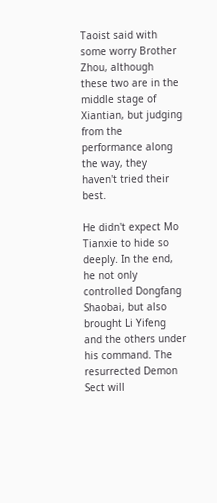Taoist said with some worry Brother Zhou, although these two are in the middle stage of Xiantian, but judging from the performance along the way, they haven't tried their best.

He didn't expect Mo Tianxie to hide so deeply. In the end, he not only controlled Dongfang Shaobai, but also brought Li Yifeng and the others under his command. The resurrected Demon Sect will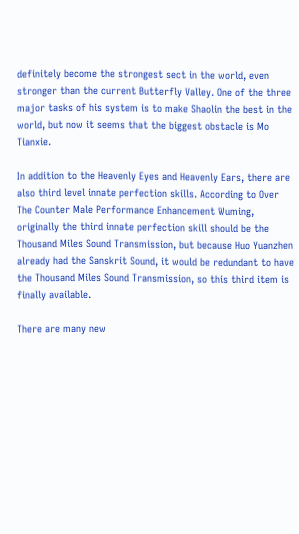definitely become the strongest sect in the world, even stronger than the current Butterfly Valley. One of the three major tasks of his system is to make Shaolin the best in the world, but now it seems that the biggest obstacle is Mo Tianxie.

In addition to the Heavenly Eyes and Heavenly Ears, there are also third level innate perfection skills. According to Over The Counter Male Performance Enhancement Wuming, originally the third innate perfection skill should be the Thousand Miles Sound Transmission, but because Huo Yuanzhen already had the Sanskrit Sound, it would be redundant to have the Thousand Miles Sound Transmission, so this third item is finally available.

There are many new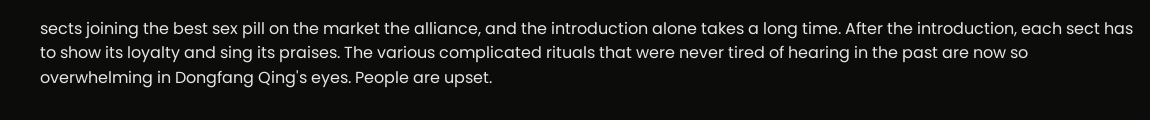sects joining the best sex pill on the market the alliance, and the introduction alone takes a long time. After the introduction, each sect has to show its loyalty and sing its praises. The various complicated rituals that were never tired of hearing in the past are now so overwhelming in Dongfang Qing's eyes. People are upset.